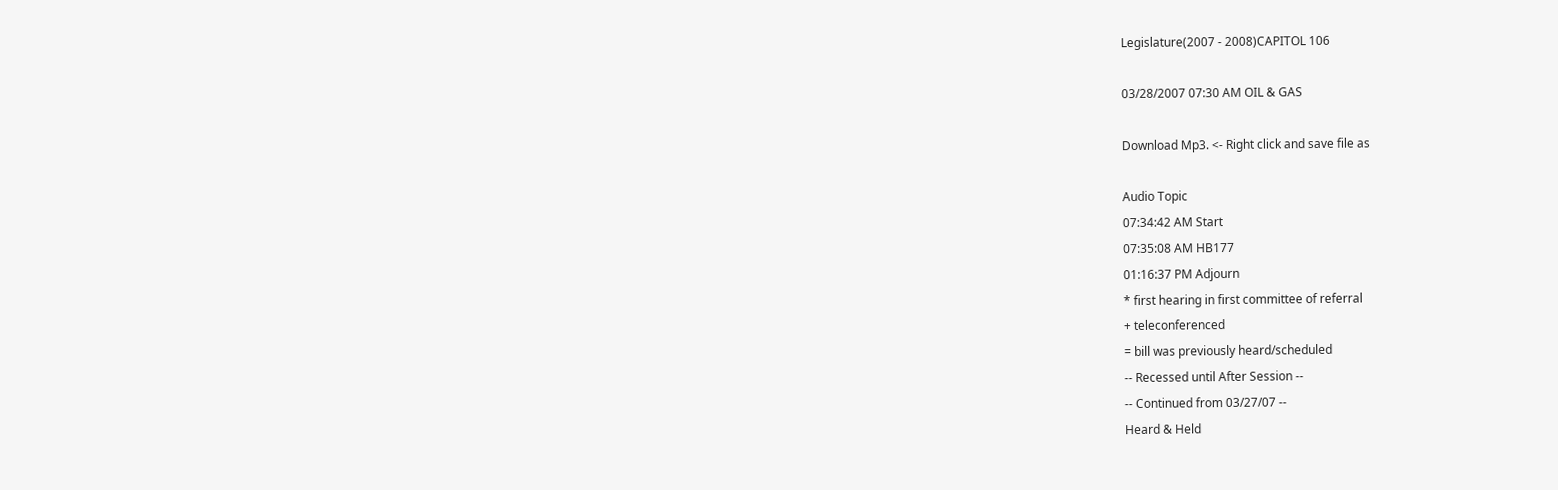Legislature(2007 - 2008)CAPITOL 106

03/28/2007 07:30 AM OIL & GAS

Download Mp3. <- Right click and save file as

Audio Topic
07:34:42 AM Start
07:35:08 AM HB177
01:16:37 PM Adjourn
* first hearing in first committee of referral
+ teleconferenced
= bill was previously heard/scheduled
-- Recessed until After Session --
-- Continued from 03/27/07 --
Heard & Held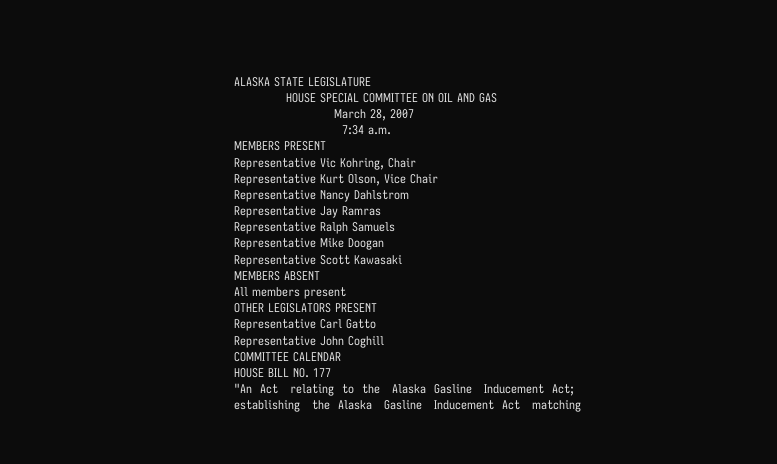ALASKA STATE LEGISLATURE
             HOUSE SPECIAL COMMITTEE ON OIL AND GAS
                         March 28, 2007
                           7:34 a.m.
MEMBERS PRESENT
Representative Vic Kohring, Chair
Representative Kurt Olson, Vice Chair
Representative Nancy Dahlstrom
Representative Jay Ramras
Representative Ralph Samuels
Representative Mike Doogan
Representative Scott Kawasaki
MEMBERS ABSENT
All members present
OTHER LEGISLATORS PRESENT
Representative Carl Gatto
Representative John Coghill
COMMITTEE CALENDAR
HOUSE BILL NO. 177
"An  Act   relating  to  the   Alaska  Gasline   Inducement  Act;
establishing   the  Alaska   Gasline   Inducement  Act   matching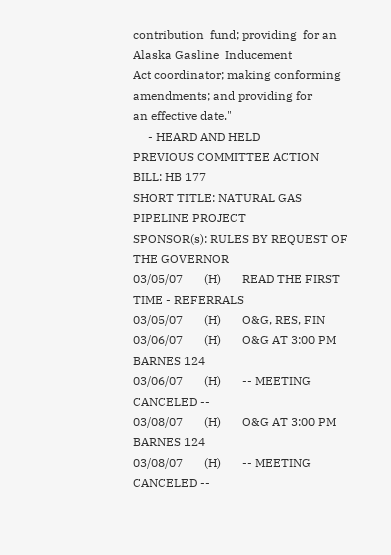contribution  fund; providing  for an  Alaska Gasline  Inducement
Act coordinator; making conforming  amendments; and providing for
an effective date."
     - HEARD AND HELD
PREVIOUS COMMITTEE ACTION
BILL: HB 177
SHORT TITLE: NATURAL GAS PIPELINE PROJECT
SPONSOR(s): RULES BY REQUEST OF THE GOVERNOR
03/05/07       (H)       READ THE FIRST TIME - REFERRALS
03/05/07       (H)       O&G, RES, FIN
03/06/07       (H)       O&G AT 3:00 PM BARNES 124
03/06/07       (H)       -- MEETING CANCELED --
03/08/07       (H)       O&G AT 3:00 PM BARNES 124
03/08/07       (H)       -- MEETING CANCELED --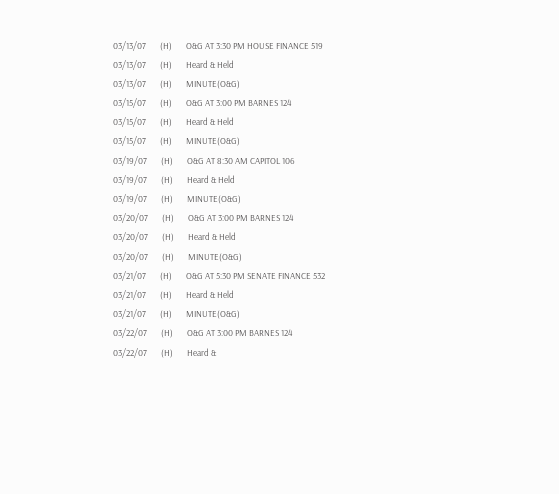03/13/07       (H)       O&G AT 3:30 PM HOUSE FINANCE 519
03/13/07       (H)       Heard & Held
03/13/07       (H)       MINUTE(O&G)
03/15/07       (H)       O&G AT 3:00 PM BARNES 124
03/15/07       (H)       Heard & Held
03/15/07       (H)       MINUTE(O&G)
03/19/07       (H)       O&G AT 8:30 AM CAPITOL 106
03/19/07       (H)       Heard & Held
03/19/07       (H)       MINUTE(O&G)
03/20/07       (H)       O&G AT 3:00 PM BARNES 124
03/20/07       (H)       Heard & Held
03/20/07       (H)       MINUTE(O&G)
03/21/07       (H)       O&G AT 5:30 PM SENATE FINANCE 532
03/21/07       (H)       Heard & Held
03/21/07       (H)       MINUTE(O&G)
03/22/07       (H)       O&G AT 3:00 PM BARNES 124
03/22/07       (H)       Heard &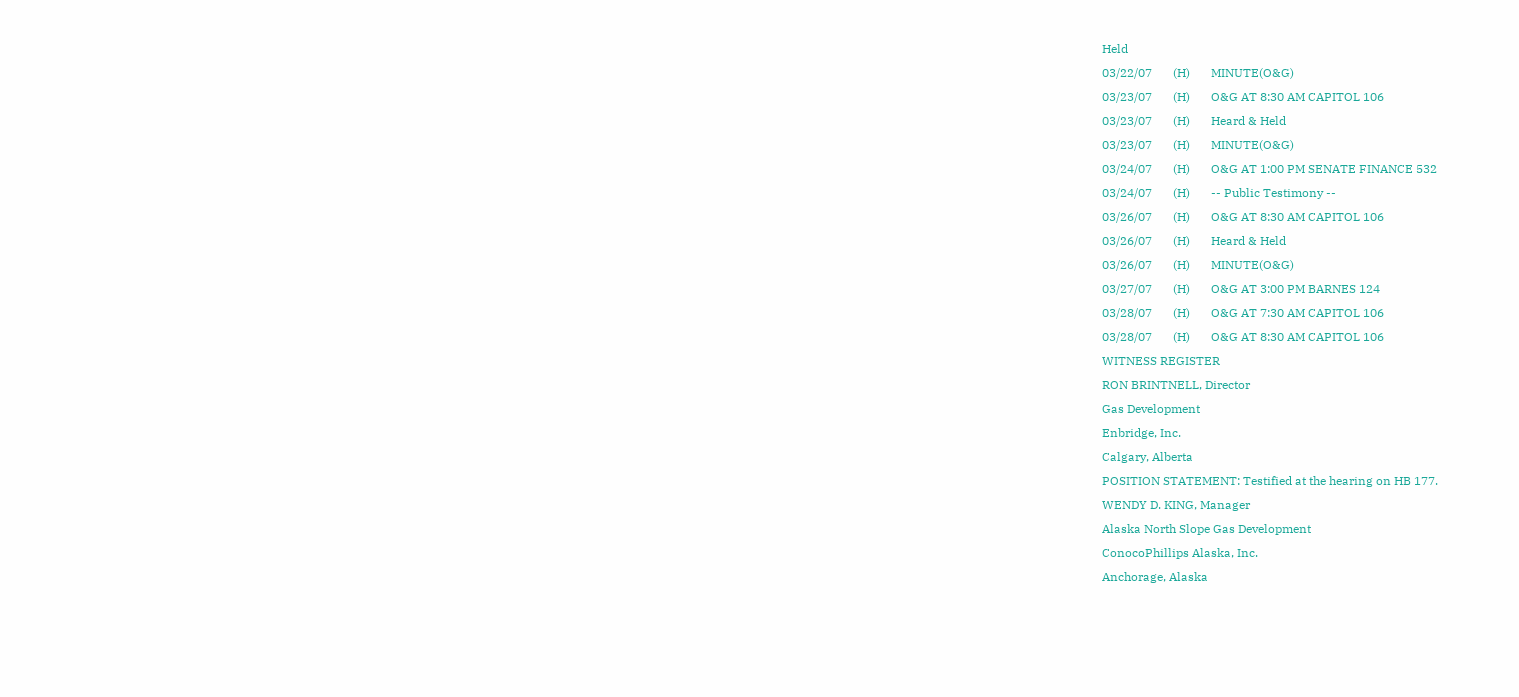Held
03/22/07       (H)       MINUTE(O&G)
03/23/07       (H)       O&G AT 8:30 AM CAPITOL 106
03/23/07       (H)       Heard & Held
03/23/07       (H)       MINUTE(O&G)
03/24/07       (H)       O&G AT 1:00 PM SENATE FINANCE 532
03/24/07       (H)       -- Public Testimony --
03/26/07       (H)       O&G AT 8:30 AM CAPITOL 106
03/26/07       (H)       Heard & Held
03/26/07       (H)       MINUTE(O&G)
03/27/07       (H)       O&G AT 3:00 PM BARNES 124
03/28/07       (H)       O&G AT 7:30 AM CAPITOL 106
03/28/07       (H)       O&G AT 8:30 AM CAPITOL 106
WITNESS REGISTER
RON BRINTNELL, Director
Gas Development
Enbridge, Inc.
Calgary, Alberta
POSITION STATEMENT: Testified at the hearing on HB 177.
WENDY D. KING, Manager
Alaska North Slope Gas Development
ConocoPhillips Alaska, Inc.
Anchorage, Alaska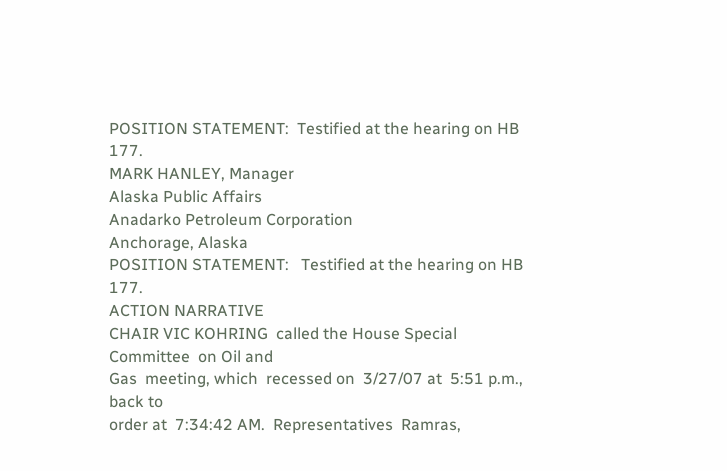POSITION STATEMENT:  Testified at the hearing on HB 177.
MARK HANLEY, Manager
Alaska Public Affairs
Anadarko Petroleum Corporation
Anchorage, Alaska
POSITION STATEMENT:   Testified at the hearing on HB 177.
ACTION NARRATIVE
CHAIR VIC KOHRING  called the House Special Committee  on Oil and
Gas  meeting, which  recessed on  3/27/07 at  5:51 p.m.,  back to
order at  7:34:42 AM.  Representatives  Ramras,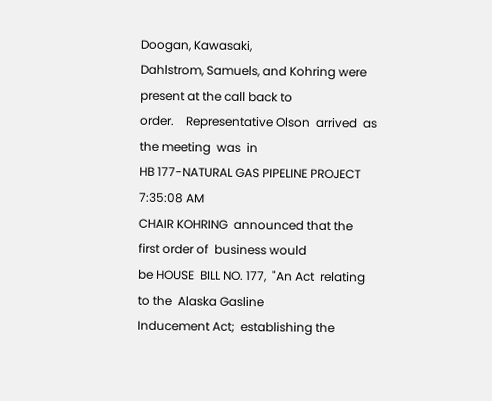Doogan, Kawasaki,
Dahlstrom, Samuels, and Kohring were  present at the call back to
order.    Representative Olson  arrived  as  the meeting  was  in
HB 177-NATURAL GAS PIPELINE PROJECT
7:35:08 AM
CHAIR KOHRING  announced that the  first order of  business would
be HOUSE  BILL NO. 177,  "An Act  relating to the  Alaska Gasline
Inducement Act;  establishing the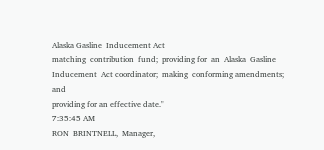Alaska Gasline  Inducement Act
matching  contribution  fund;  providing for  an  Alaska  Gasline
Inducement  Act coordinator;  making  conforming amendments;  and
providing for an effective date."
7:35:45 AM
RON  BRINTNELL,  Manager,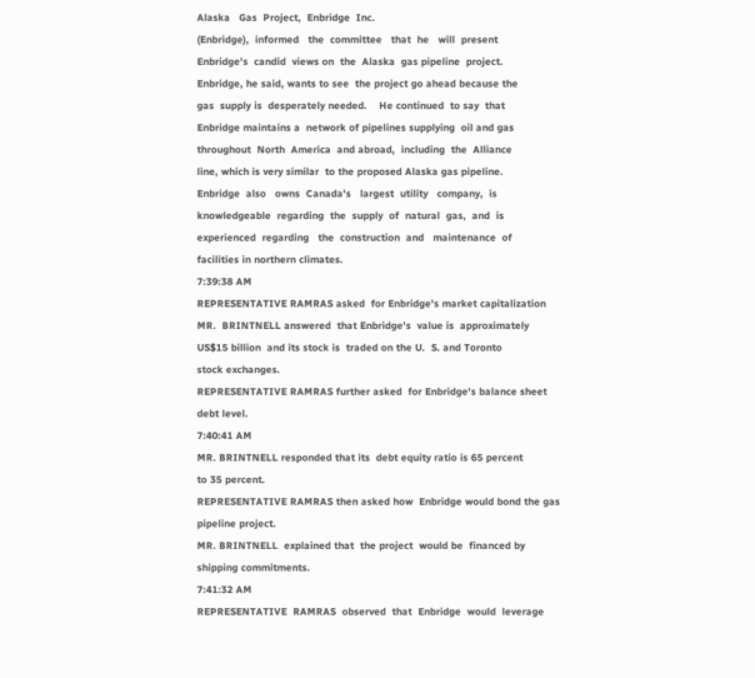Alaska   Gas  Project,  Enbridge  Inc.
(Enbridge),  informed   the  committee   that  he   will  present
Enbridge's  candid  views on  the  Alaska  gas pipeline  project.
Enbridge, he said, wants to see  the project go ahead because the
gas  supply is  desperately needed.    He continued  to say  that
Enbridge maintains a  network of pipelines supplying  oil and gas
throughout  North  America  and abroad,  including  the  Alliance
line, which is very similar  to the proposed Alaska gas pipeline.
Enbridge  also   owns  Canada's   largest  utility   company,  is
knowledgeable  regarding  the  supply  of  natural  gas,  and  is
experienced  regarding   the  construction  and   maintenance  of
facilities in northern climates.
7:39:38 AM
REPRESENTATIVE RAMRAS asked  for Enbridge's market capitalization
MR.  BRINTNELL answered  that Enbridge's  value is  approximately
US$15 billion  and its stock is  traded on the U.  S. and Toronto
stock exchanges.
REPRESENTATIVE RAMRAS further asked  for Enbridge's balance sheet
debt level.
7:40:41 AM
MR. BRINTNELL responded that its  debt equity ratio is 65 percent
to 35 percent.
REPRESENTATIVE RAMRAS then asked how  Enbridge would bond the gas
pipeline project.
MR. BRINTNELL  explained that  the project  would be  financed by
shipping commitments.
7:41:32 AM
REPRESENTATIVE  RAMRAS  observed  that  Enbridge  would  leverage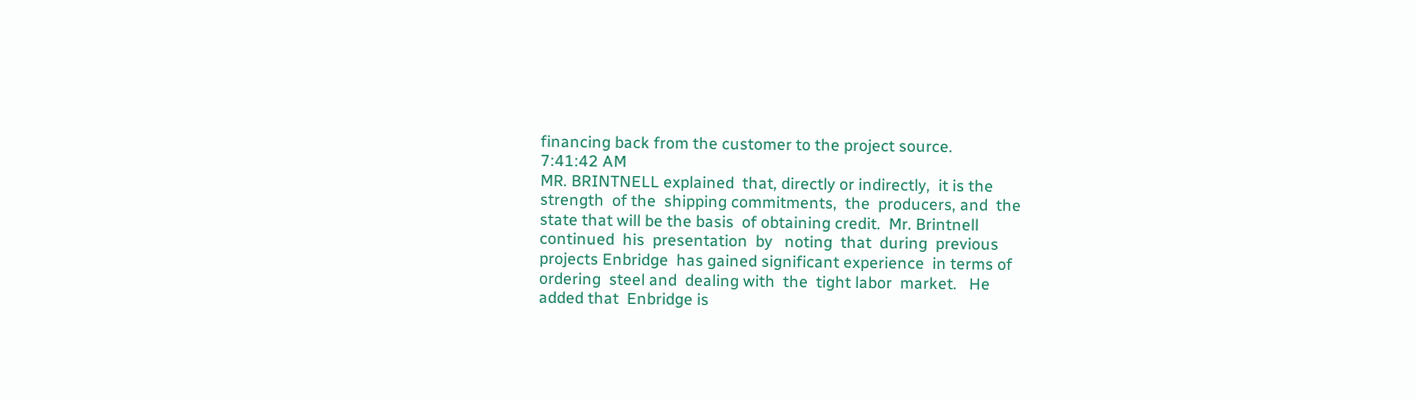financing back from the customer to the project source.
7:41:42 AM
MR. BRINTNELL explained  that, directly or indirectly,  it is the
strength  of the  shipping commitments,  the  producers, and  the
state that will be the basis  of obtaining credit.  Mr. Brintnell
continued  his  presentation  by   noting  that  during  previous
projects Enbridge  has gained significant experience  in terms of
ordering  steel and  dealing with  the  tight labor  market.   He
added that  Enbridge is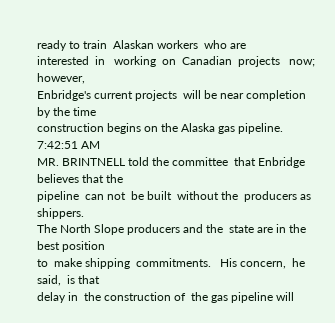ready to train  Alaskan workers  who are
interested  in   working  on  Canadian  projects   now;  however,
Enbridge's current projects  will be near completion  by the time
construction begins on the Alaska gas pipeline.
7:42:51 AM
MR. BRINTNELL told the committee  that Enbridge believes that the
pipeline  can not  be built  without the  producers as  shippers.
The North Slope producers and the  state are in the best position
to  make shipping  commitments.   His concern,  he said,  is that
delay in  the construction of  the gas pipeline will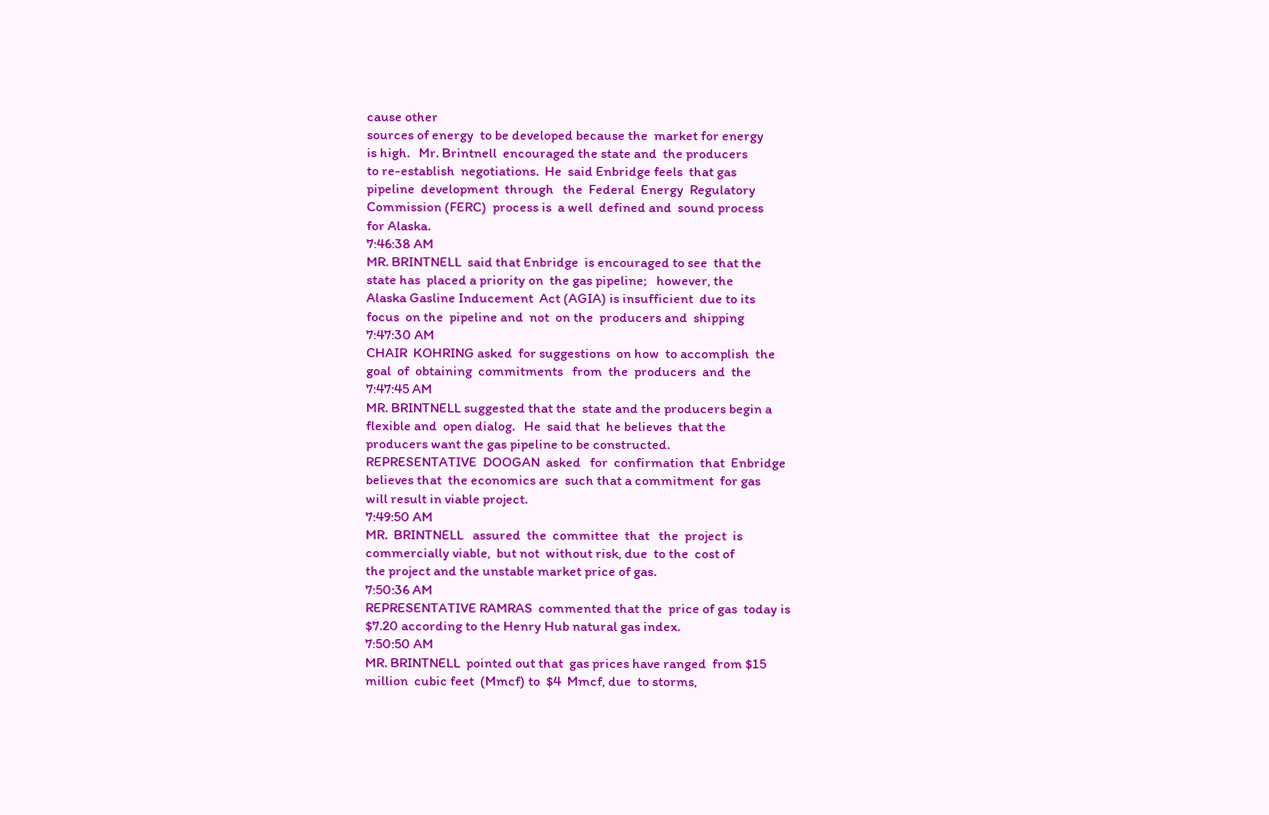cause other
sources of energy  to be developed because the  market for energy
is high.   Mr. Brintnell  encouraged the state and  the producers
to re-establish  negotiations.  He  said Enbridge feels  that gas
pipeline  development  through   the  Federal  Energy  Regulatory
Commission (FERC)  process is  a well  defined and  sound process
for Alaska.
7:46:38 AM
MR. BRINTNELL  said that Enbridge  is encouraged to see  that the
state has  placed a priority on  the gas pipeline;   however, the
Alaska Gasline Inducement  Act (AGIA) is insufficient  due to its
focus  on the  pipeline and  not  on the  producers and  shipping
7:47:30 AM
CHAIR  KOHRING asked  for suggestions  on how  to accomplish  the
goal  of  obtaining  commitments   from  the  producers  and  the
7:47:45 AM
MR. BRINTNELL suggested that the  state and the producers begin a
flexible and  open dialog.   He  said that  he believes  that the
producers want the gas pipeline to be constructed.
REPRESENTATIVE  DOOGAN  asked   for  confirmation  that  Enbridge
believes that  the economics are  such that a commitment  for gas
will result in viable project.
7:49:50 AM
MR.  BRINTNELL   assured  the  committee  that   the  project  is
commercially viable,  but not  without risk, due  to the  cost of
the project and the unstable market price of gas.
7:50:36 AM
REPRESENTATIVE RAMRAS  commented that the  price of gas  today is
$7.20 according to the Henry Hub natural gas index.
7:50:50 AM
MR. BRINTNELL  pointed out that  gas prices have ranged  from $15
million  cubic feet  (Mmcf) to  $4  Mmcf, due  to storms,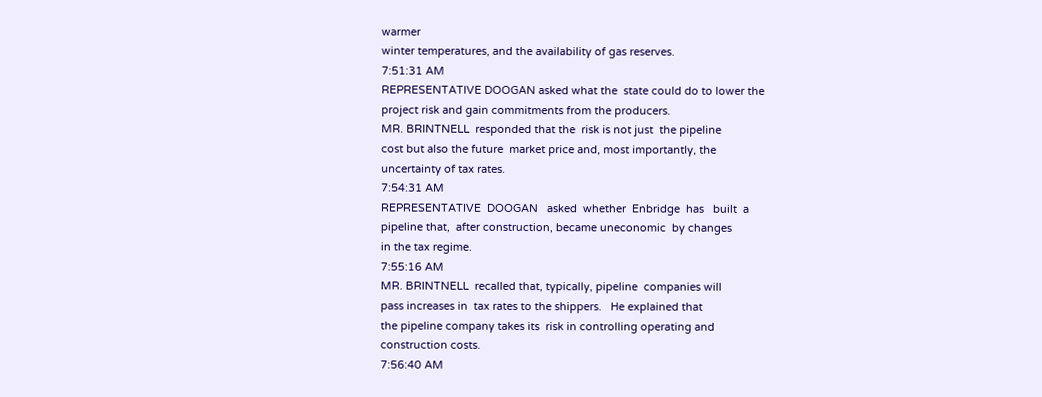warmer
winter temperatures, and the availability of gas reserves.
7:51:31 AM
REPRESENTATIVE DOOGAN asked what the  state could do to lower the
project risk and gain commitments from the producers.
MR. BRINTNELL  responded that the  risk is not just  the pipeline
cost but also the future  market price and, most importantly, the
uncertainty of tax rates.
7:54:31 AM
REPRESENTATIVE  DOOGAN   asked  whether  Enbridge  has   built  a
pipeline that,  after construction, became uneconomic  by changes
in the tax regime.
7:55:16 AM
MR. BRINTNELL  recalled that, typically, pipeline  companies will
pass increases in  tax rates to the shippers.   He explained that
the pipeline company takes its  risk in controlling operating and
construction costs.
7:56:40 AM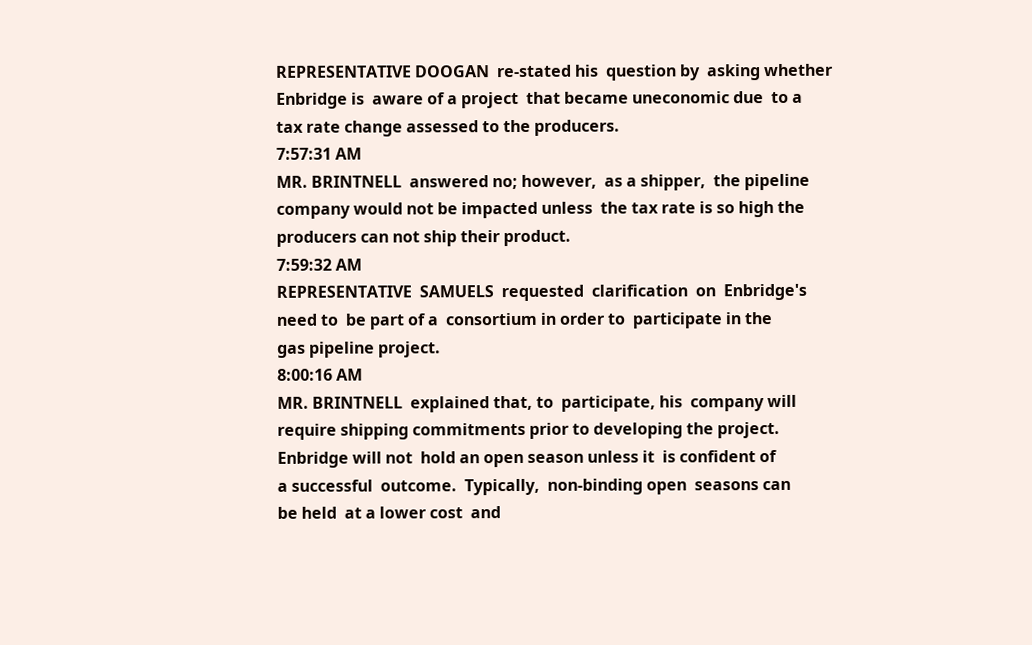REPRESENTATIVE DOOGAN  re-stated his  question by  asking whether
Enbridge is  aware of a project  that became uneconomic due  to a
tax rate change assessed to the producers.
7:57:31 AM
MR. BRINTNELL  answered no; however,  as a shipper,  the pipeline
company would not be impacted unless  the tax rate is so high the
producers can not ship their product.
7:59:32 AM
REPRESENTATIVE  SAMUELS  requested  clarification  on  Enbridge's
need to  be part of a  consortium in order to  participate in the
gas pipeline project.
8:00:16 AM
MR. BRINTNELL  explained that, to  participate, his  company will
require shipping commitments prior to developing the project.
Enbridge will not  hold an open season unless it  is confident of
a successful  outcome.  Typically,  non-binding open  seasons can
be held  at a lower cost  and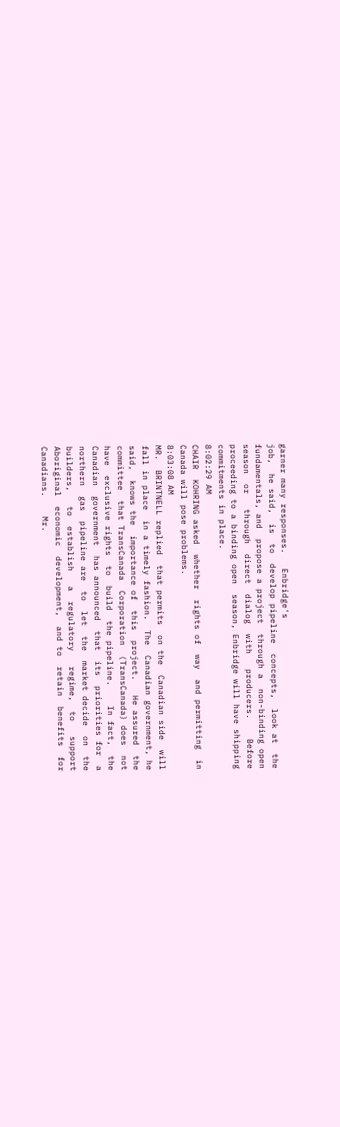garner many responses.   Enbridge's
job,  he said,  is  to  develop pipeline  concepts,  look at  the
fundamentals, and  propose a project  through a  non-binding open
season  or   through  direct  dialog  with   producers.    Before
proceeding to a binding open  season, Enbridge will have shipping
commitments in place.
8:02:29 AM
CHAIR  KOHRING asked  whether  rights of  way  and permitting  in
Canada will pose problems.
8:03:08 AM
MR.  BRINTNELL replied  that permits  on the  Canadian side  will
fall in place  in a timely fashion.  The  Canadian government, he
said,  knows the  importance of  this  project.   He assured  the
committee  that TransCanada  Corporation  (TransCanada) does  not
have  exclusive rights  to  build  the pipeline.    In fact,  the
Canadian  government  has announced  that  its  priorities for  a
northern  gas  pipeline are  to  let  the  market decide  on  the
builders,   to  establish   a  regulatory   regime,  to   support
Aboriginal  economic  development,  and to  retain  benefits  for
Canadians.    Mr.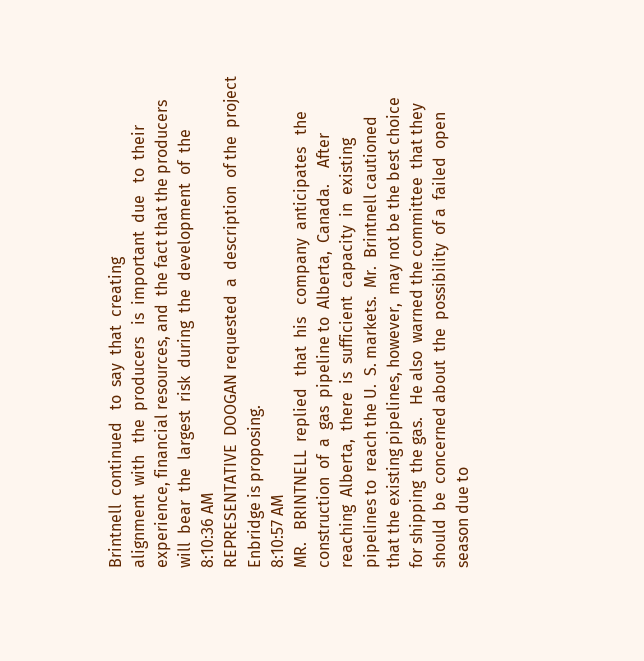Brintnell  continued   to  say  that  creating
alignment  with   the  producers   is  important  due   to  their
experience, financial resources, and  the fact that the producers
will  bear  the  largest  risk  during  the  development  of  the
8:10:36 AM
REPRESENTATIVE  DOOGAN requested  a  description  of the  project
Enbridge is proposing.
8:10:57 AM
MR.   BRINTNELL  replied   that  his   company  anticipates   the
construction  of  a  gas  pipeline to  Alberta,  Canada.    After
reaching  Alberta,  there  is  sufficient  capacity  in  existing
pipelines to  reach the U.  S. markets.  Mr.  Brintnell cautioned
that the existing pipelines, however,  may not be the best choice
for shipping  the gas.   He also  warned the committee  that they
should  be  concerned about  the  possibility  of a  failed  open
season due to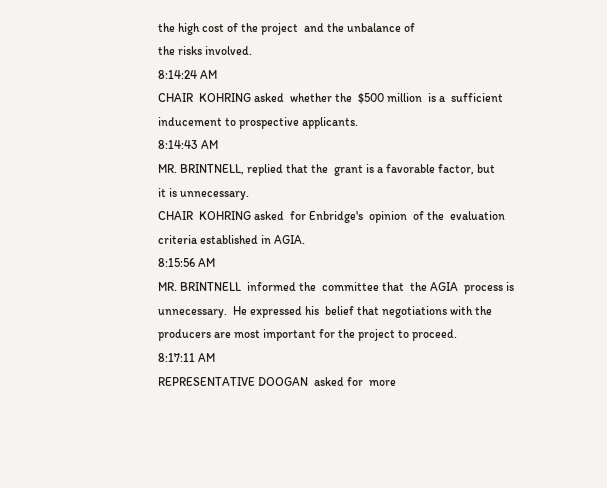the high cost of the project  and the unbalance of
the risks involved.
8:14:24 AM
CHAIR  KOHRING asked  whether the  $500 million  is a  sufficient
inducement to prospective applicants.
8:14:43 AM
MR. BRINTNELL, replied that the  grant is a favorable factor, but
it is unnecessary.
CHAIR  KOHRING asked  for Enbridge's  opinion  of the  evaluation
criteria established in AGIA.
8:15:56 AM
MR. BRINTNELL  informed the  committee that  the AGIA  process is
unnecessary.  He expressed his  belief that negotiations with the
producers are most important for the project to proceed.
8:17:11 AM
REPRESENTATIVE DOOGAN  asked for  more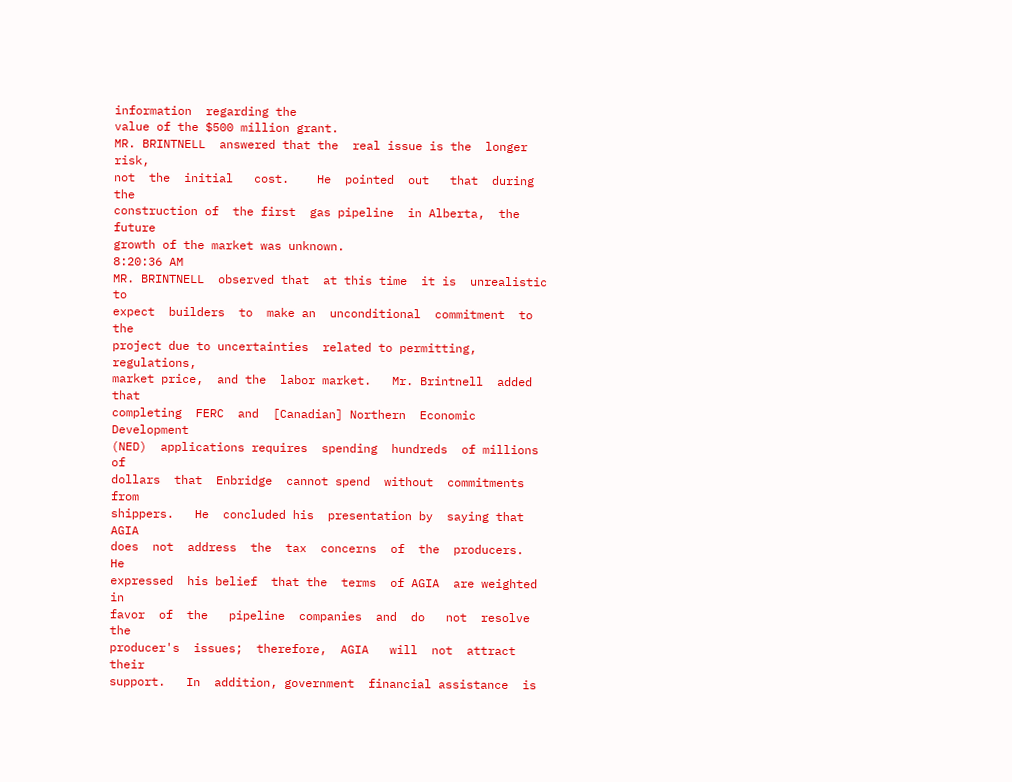information  regarding the
value of the $500 million grant.
MR. BRINTNELL  answered that the  real issue is the  longer risk,
not  the  initial   cost.    He  pointed  out   that  during  the
construction of  the first  gas pipeline  in Alberta,  the future
growth of the market was unknown.
8:20:36 AM
MR. BRINTNELL  observed that  at this time  it is  unrealistic to
expect  builders  to  make an  unconditional  commitment  to  the
project due to uncertainties  related to permitting, regulations,
market price,  and the  labor market.   Mr. Brintnell  added that
completing  FERC  and  [Canadian] Northern  Economic  Development
(NED)  applications requires  spending  hundreds  of millions  of
dollars  that  Enbridge  cannot spend  without  commitments  from
shippers.   He  concluded his  presentation by  saying that  AGIA
does  not  address  the  tax  concerns  of  the  producers.    He
expressed  his belief  that the  terms  of AGIA  are weighted  in
favor  of  the   pipeline  companies  and  do   not  resolve  the
producer's  issues;  therefore,  AGIA   will  not  attract  their
support.   In  addition, government  financial assistance  is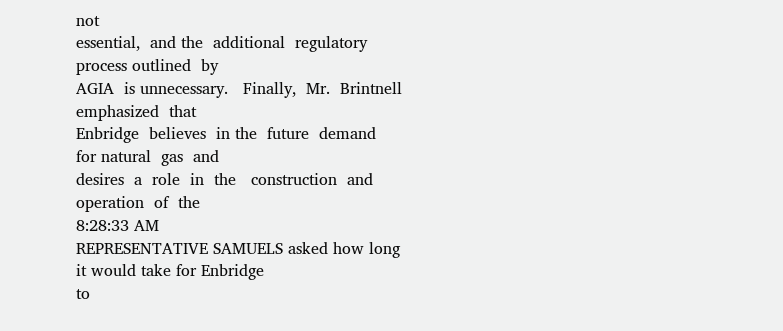not
essential,  and the  additional  regulatory  process outlined  by
AGIA  is unnecessary.   Finally,  Mr.  Brintnell emphasized  that
Enbridge  believes  in the  future  demand  for natural  gas  and
desires  a  role  in  the   construction  and  operation  of  the
8:28:33 AM
REPRESENTATIVE SAMUELS asked how long  it would take for Enbridge
to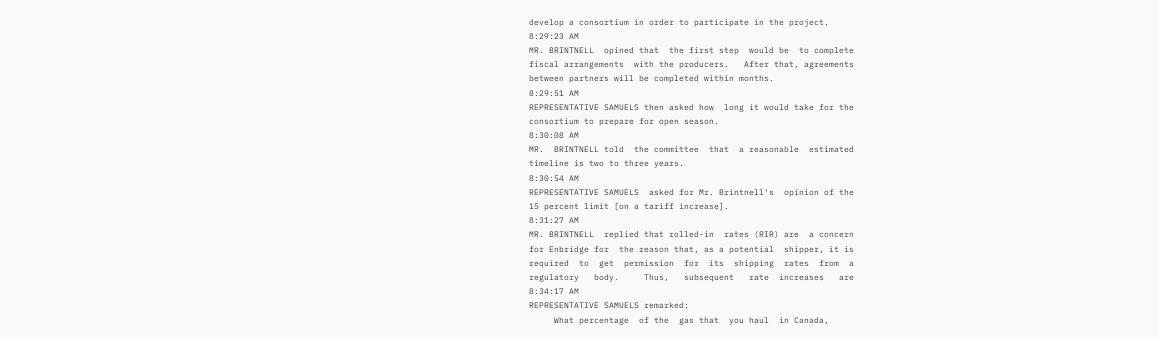develop a consortium in order to participate in the project.
8:29:23 AM
MR. BRINTNELL  opined that  the first step  would be  to complete
fiscal arrangements  with the producers.   After that, agreements
between partners will be completed within months.
8:29:51 AM
REPRESENTATIVE SAMUELS then asked how  long it would take for the
consortium to prepare for open season.
8:30:08 AM
MR.  BRINTNELL told  the committee  that  a reasonable  estimated
timeline is two to three years.
8:30:54 AM
REPRESENTATIVE SAMUELS  asked for Mr. Brintnell's  opinion of the
15 percent limit [on a tariff increase].
8:31:27 AM
MR. BRINTNELL  replied that rolled-in  rates (RIR) are  a concern
for Enbridge for  the reason that, as a potential  shipper, it is
required  to  get  permission  for  its  shipping  rates  from  a
regulatory   body.     Thus,   subsequent   rate  increases   are
8:34:17 AM
REPRESENTATIVE SAMUELS remarked:
     What percentage  of the  gas that  you haul  in Canada,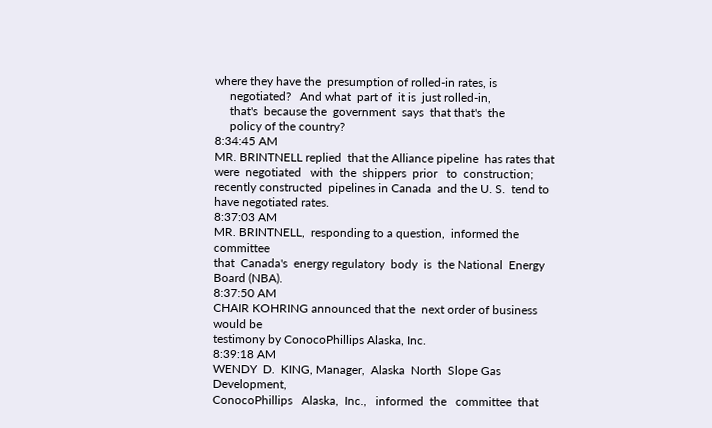where they have the  presumption of rolled-in rates, is
     negotiated?   And what  part of  it is  just rolled-in,
     that's  because the  government  says  that that's  the
     policy of the country?
8:34:45 AM
MR. BRINTNELL replied  that the Alliance pipeline  has rates that
were  negotiated   with  the  shippers  prior   to  construction;
recently constructed  pipelines in Canada  and the U. S.  tend to
have negotiated rates.
8:37:03 AM
MR. BRINTNELL,  responding to a question,  informed the committee
that  Canada's  energy regulatory  body  is  the National  Energy
Board (NBA).
8:37:50 AM
CHAIR KOHRING announced that the  next order of business would be
testimony by ConocoPhillips Alaska, Inc.
8:39:18 AM
WENDY  D.  KING, Manager,  Alaska  North  Slope Gas  Development,
ConocoPhillips   Alaska,  Inc.,   informed  the   committee  that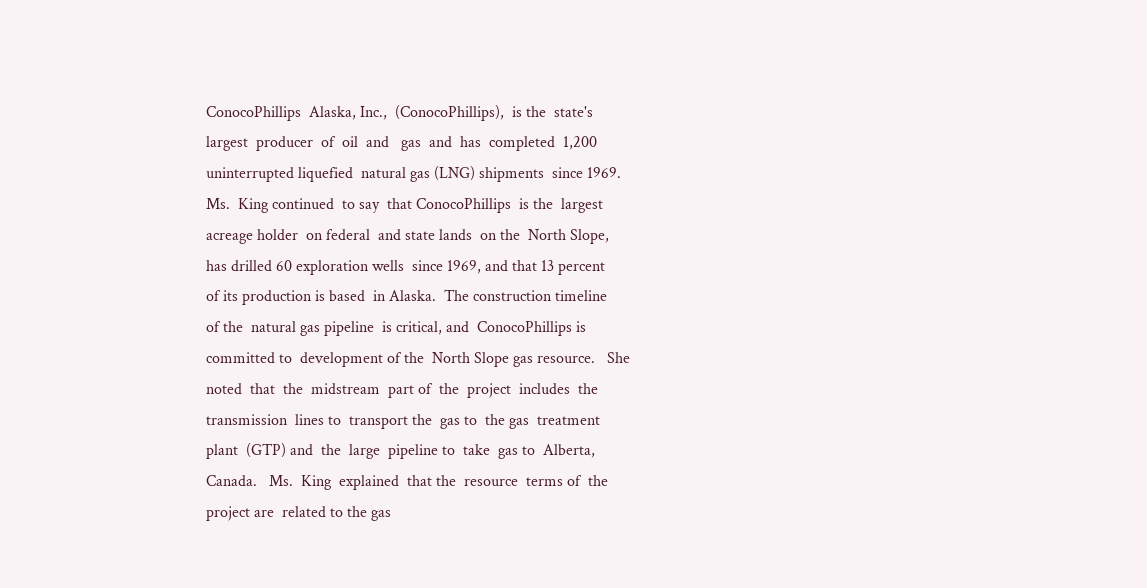ConocoPhillips  Alaska, Inc.,  (ConocoPhillips),  is the  state's
largest  producer  of  oil  and   gas  and  has  completed  1,200
uninterrupted liquefied  natural gas (LNG) shipments  since 1969.
Ms.  King continued  to say  that ConocoPhillips  is the  largest
acreage holder  on federal  and state lands  on the  North Slope,
has drilled 60 exploration wells  since 1969, and that 13 percent
of its production is based  in Alaska.  The construction timeline
of the  natural gas pipeline  is critical, and  ConocoPhillips is
committed to  development of the  North Slope gas resource.   She
noted  that  the  midstream  part of  the  project  includes  the
transmission  lines to  transport the  gas to  the gas  treatment
plant  (GTP) and  the  large  pipeline to  take  gas to  Alberta,
Canada.   Ms.  King  explained  that the  resource  terms of  the
project are  related to the gas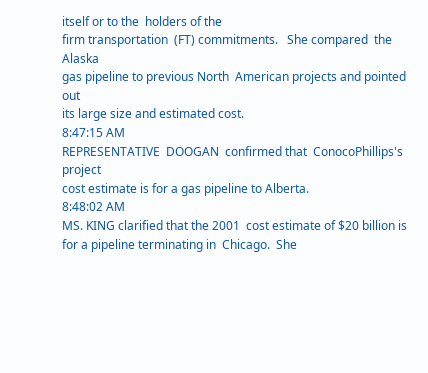itself or to the  holders of the
firm transportation  (FT) commitments.   She compared  the Alaska
gas pipeline to previous North  American projects and pointed out
its large size and estimated cost.
8:47:15 AM
REPRESENTATIVE  DOOGAN  confirmed that  ConocoPhillips's  project
cost estimate is for a gas pipeline to Alberta.
8:48:02 AM
MS. KING clarified that the 2001  cost estimate of $20 billion is
for a pipeline terminating in  Chicago.  She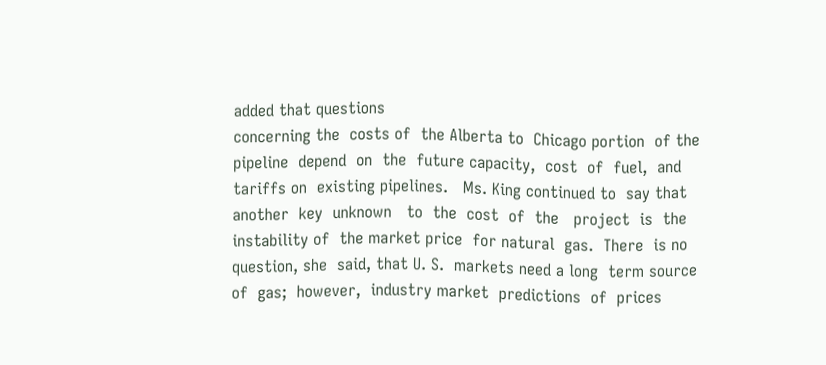added that questions
concerning the  costs of  the Alberta to  Chicago portion  of the
pipeline  depend  on  the  future capacity,  cost  of  fuel,  and
tariffs on  existing pipelines.   Ms. King continued to  say that
another  key  unknown   to  the  cost  of  the   project  is  the
instability of  the market price  for natural  gas.  There  is no
question, she  said, that U. S.  markets need a long  term source
of  gas;  however,  industry market  predictions  of  prices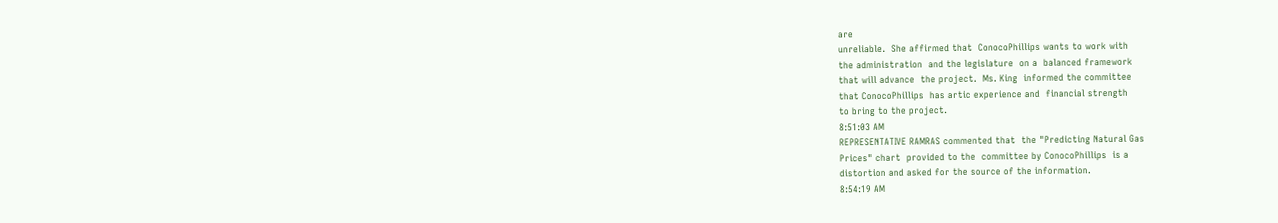are
unreliable.  She affirmed that  ConocoPhillips wants to work with
the administration  and the legislature  on a  balanced framework
that will advance  the project.  Ms. King  informed the committee
that ConocoPhillips  has artic experience and  financial strength
to bring to the project.
8:51:03 AM
REPRESENTATIVE RAMRAS commented that  the "Predicting Natural Gas
Prices" chart  provided to the  committee by ConocoPhillips  is a
distortion and asked for the source of the information.
8:54:19 AM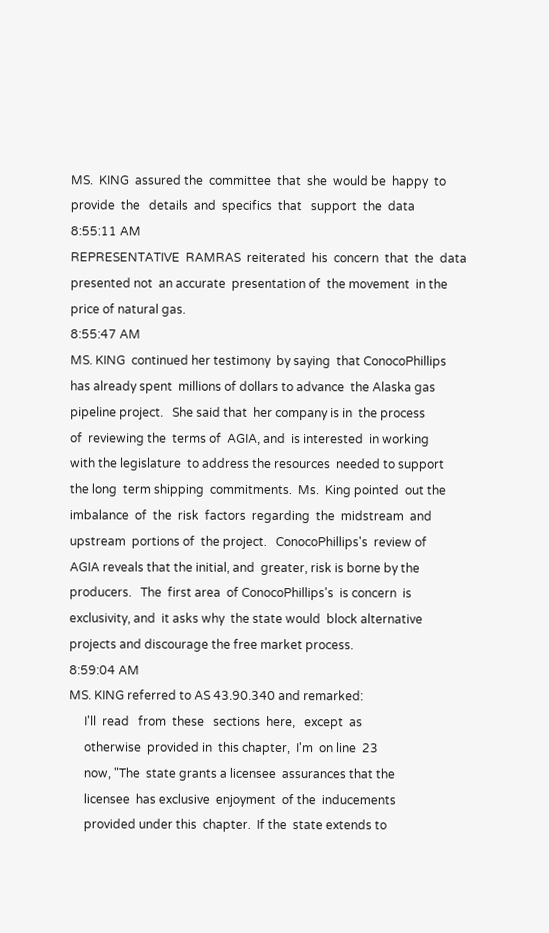MS.  KING  assured the  committee  that  she  would be  happy  to
provide  the   details  and  specifics  that   support  the  data
8:55:11 AM
REPRESENTATIVE  RAMRAS  reiterated  his  concern  that  the  data
presented not  an accurate  presentation of  the movement  in the
price of natural gas.
8:55:47 AM
MS. KING  continued her testimony  by saying  that ConocoPhillips
has already spent  millions of dollars to advance  the Alaska gas
pipeline project.   She said that  her company is in  the process
of  reviewing the  terms of  AGIA, and  is interested  in working
with the legislature  to address the resources  needed to support
the long  term shipping  commitments.  Ms.  King pointed  out the
imbalance  of  the  risk  factors  regarding  the  midstream  and
upstream  portions of  the project.   ConocoPhillips's  review of
AGIA reveals that the initial, and  greater, risk is borne by the
producers.   The  first area  of ConocoPhillips's  is concern  is
exclusivity, and  it asks why  the state would  block alternative
projects and discourage the free market process.
8:59:04 AM
MS. KING referred to AS 43.90.340 and remarked:
     I'll  read   from  these   sections  here,   except  as
     otherwise  provided in  this chapter,  I'm  on line  23
     now, "The  state grants a licensee  assurances that the
     licensee  has exclusive  enjoyment  of the  inducements
     provided under this  chapter.  If the  state extends to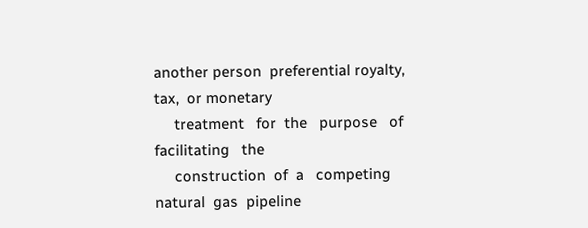another person  preferential royalty, tax,  or monetary
     treatment   for  the   purpose   of  facilitating   the
     construction  of  a   competing  natural  gas  pipeline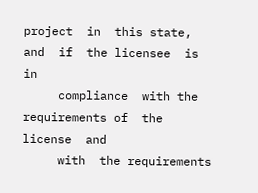project  in  this state,  and  if  the licensee  is  in
     compliance  with the  requirements of  the license  and
     with  the requirements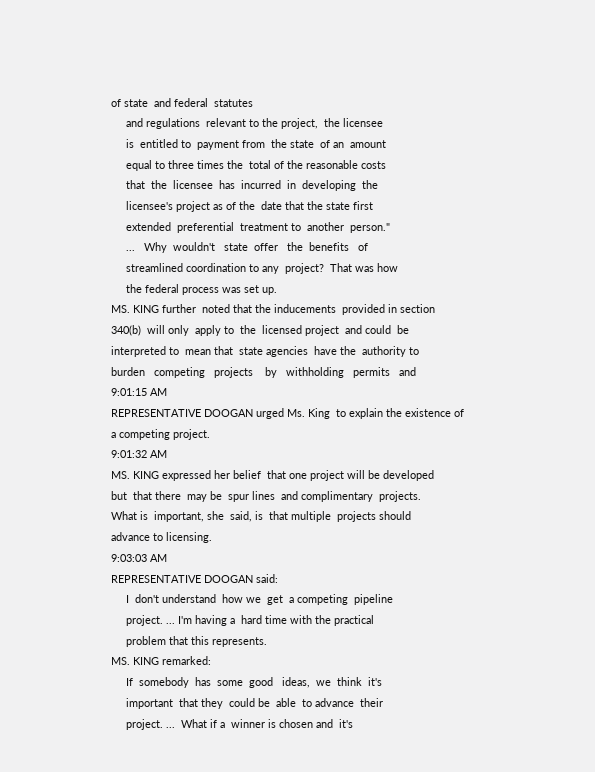of state  and federal  statutes
     and regulations  relevant to the project,  the licensee
     is  entitled to  payment from  the state  of an  amount
     equal to three times the  total of the reasonable costs
     that  the  licensee  has  incurred  in  developing  the
     licensee's project as of the  date that the state first
     extended  preferential  treatment to  another  person."
     ...   Why  wouldn't   state  offer   the  benefits   of
     streamlined coordination to any  project?  That was how
     the federal process was set up.
MS. KING further  noted that the inducements  provided in section
340(b)  will only  apply to  the  licensed project  and could  be
interpreted to  mean that  state agencies  have the  authority to
burden   competing   projects    by   withholding   permits   and
9:01:15 AM
REPRESENTATIVE DOOGAN urged Ms. King  to explain the existence of
a competing project.
9:01:32 AM
MS. KING expressed her belief  that one project will be developed
but  that there  may be  spur lines  and complimentary  projects.
What is  important, she  said, is  that multiple  projects should
advance to licensing.
9:03:03 AM
REPRESENTATIVE DOOGAN said:
     I  don't understand  how we  get  a competing  pipeline
     project. ... I'm having a  hard time with the practical
     problem that this represents.
MS. KING remarked:
     If  somebody  has  some  good   ideas,  we  think  it's
     important  that they  could be  able  to advance  their
     project. ...  What if a  winner is chosen and  it's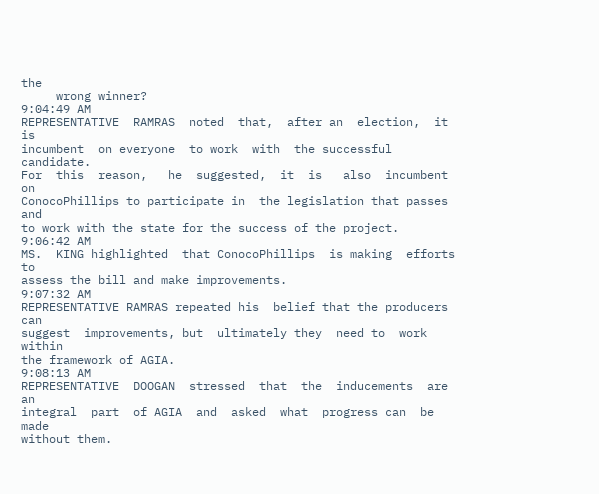the
     wrong winner?
9:04:49 AM
REPRESENTATIVE  RAMRAS  noted  that,  after an  election,  it  is
incumbent  on everyone  to work  with  the successful  candidate.
For  this  reason,   he  suggested,  it  is   also  incumbent  on
ConocoPhillips to participate in  the legislation that passes and
to work with the state for the success of the project.
9:06:42 AM
MS.  KING highlighted  that ConocoPhillips  is making  efforts to
assess the bill and make improvements.
9:07:32 AM
REPRESENTATIVE RAMRAS repeated his  belief that the producers can
suggest  improvements, but  ultimately they  need to  work within
the framework of AGIA.
9:08:13 AM
REPRESENTATIVE  DOOGAN  stressed  that  the  inducements  are  an
integral  part  of AGIA  and  asked  what  progress can  be  made
without them.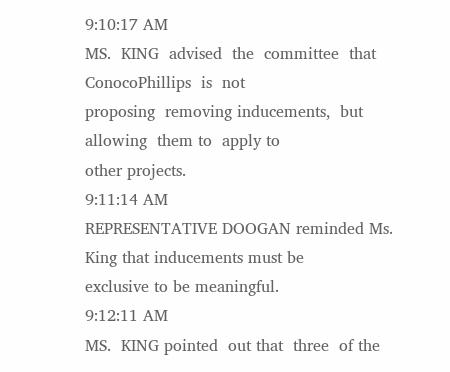9:10:17 AM
MS.  KING  advised  the  committee  that  ConocoPhillips  is  not
proposing  removing inducements,  but allowing  them to  apply to
other projects.
9:11:14 AM
REPRESENTATIVE DOOGAN reminded Ms.  King that inducements must be
exclusive to be meaningful.
9:12:11 AM
MS.  KING pointed  out that  three  of the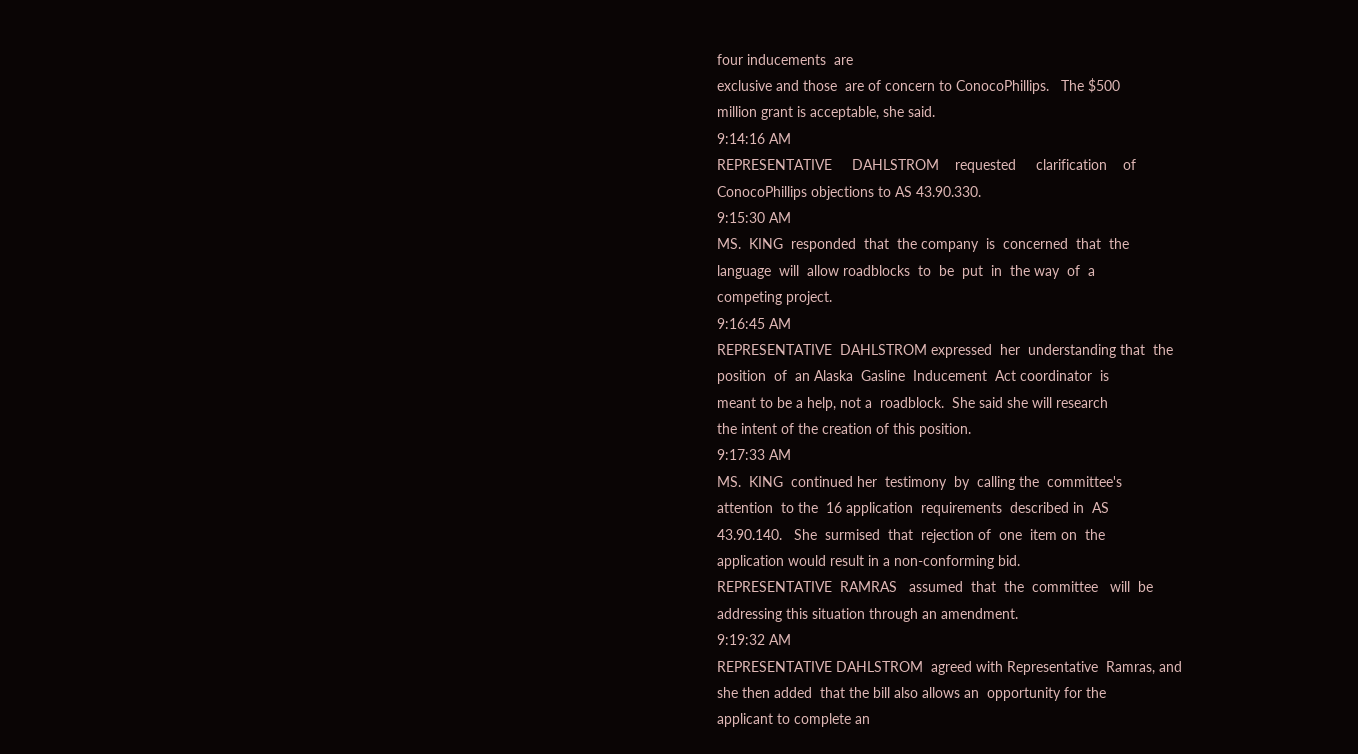four inducements  are
exclusive and those  are of concern to ConocoPhillips.   The $500
million grant is acceptable, she said.
9:14:16 AM
REPRESENTATIVE     DAHLSTROM    requested     clarification    of
ConocoPhillips objections to AS 43.90.330.
9:15:30 AM
MS.  KING  responded  that  the company  is  concerned  that  the
language  will  allow roadblocks  to  be  put  in  the way  of  a
competing project.
9:16:45 AM
REPRESENTATIVE  DAHLSTROM expressed  her  understanding that  the
position  of  an Alaska  Gasline  Inducement  Act coordinator  is
meant to be a help, not a  roadblock.  She said she will research
the intent of the creation of this position.
9:17:33 AM
MS.  KING  continued her  testimony  by  calling the  committee's
attention  to the  16 application  requirements  described in  AS
43.90.140.   She  surmised  that  rejection of  one  item on  the
application would result in a non-conforming bid.
REPRESENTATIVE  RAMRAS   assumed  that  the  committee   will  be
addressing this situation through an amendment.
9:19:32 AM
REPRESENTATIVE DAHLSTROM  agreed with Representative  Ramras, and
she then added  that the bill also allows an  opportunity for the
applicant to complete an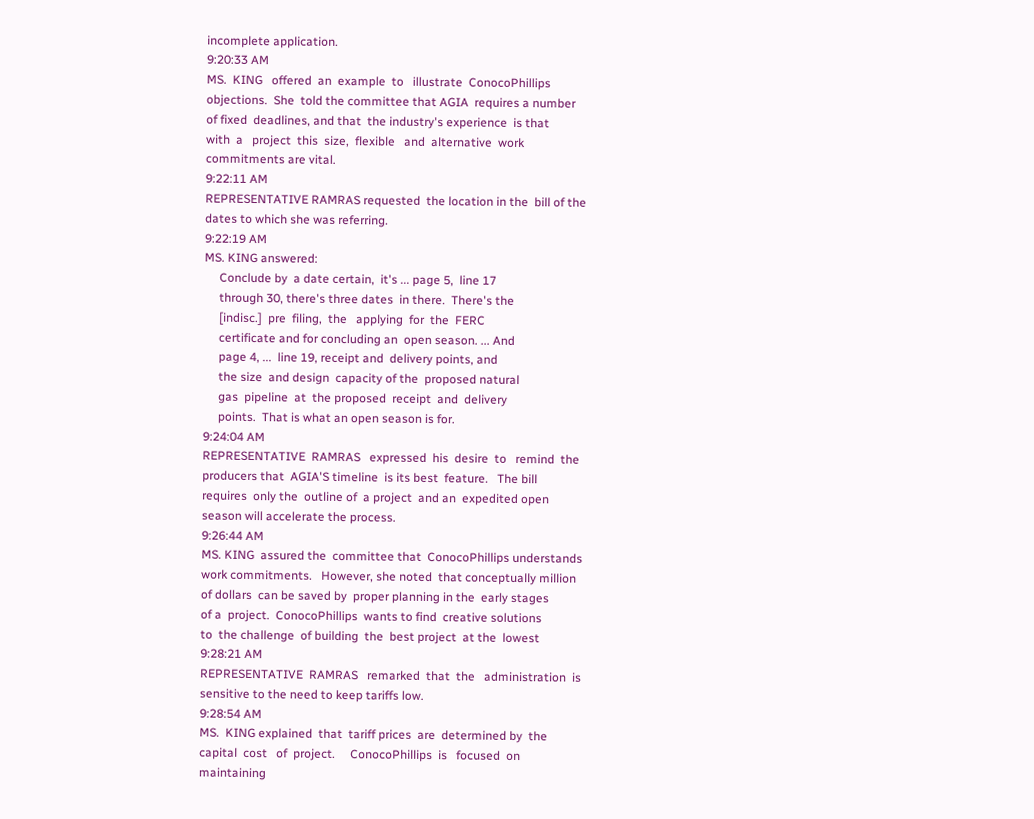incomplete application.
9:20:33 AM
MS.  KING   offered  an  example  to   illustrate  ConocoPhillips
objections.  She  told the committee that AGIA  requires a number
of fixed  deadlines, and that  the industry's experience  is that
with  a   project  this  size,  flexible   and  alternative  work
commitments are vital.
9:22:11 AM
REPRESENTATIVE RAMRAS requested  the location in the  bill of the
dates to which she was referring.
9:22:19 AM
MS. KING answered:
     Conclude by  a date certain,  it's ... page 5,  line 17
     through 30, there's three dates  in there.  There's the
     [indisc.]  pre  filing,  the   applying  for  the  FERC
     certificate and for concluding an  open season. ... And
     page 4, ...  line 19, receipt and  delivery points, and
     the size  and design  capacity of the  proposed natural
     gas  pipeline  at  the proposed  receipt  and  delivery
     points.  That is what an open season is for.
9:24:04 AM
REPRESENTATIVE  RAMRAS   expressed  his  desire  to   remind  the
producers that  AGIA'S timeline  is its best  feature.   The bill
requires  only the  outline of  a project  and an  expedited open
season will accelerate the process.
9:26:44 AM
MS. KING  assured the  committee that  ConocoPhillips understands
work commitments.   However, she noted  that conceptually million
of dollars  can be saved by  proper planning in the  early stages
of a  project.  ConocoPhillips  wants to find  creative solutions
to  the challenge  of building  the  best project  at the  lowest
9:28:21 AM
REPRESENTATIVE  RAMRAS   remarked  that  the   administration  is
sensitive to the need to keep tariffs low.
9:28:54 AM
MS.  KING explained  that  tariff prices  are  determined by  the
capital  cost   of  project.     ConocoPhillips  is   focused  on
maintaining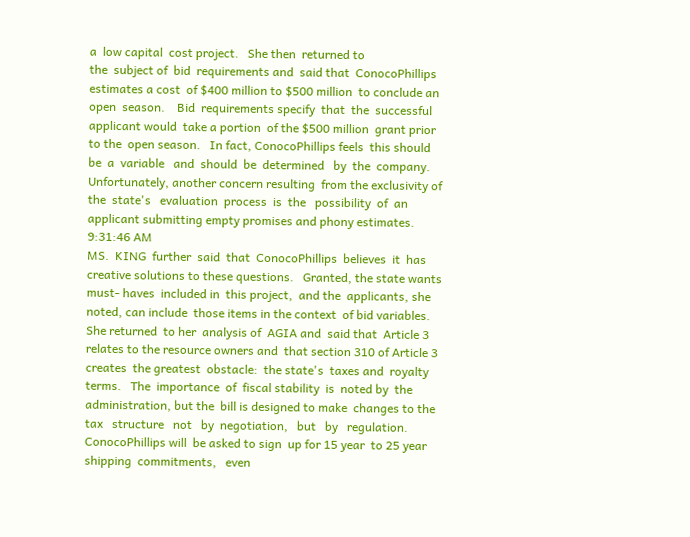a  low capital  cost project.   She then  returned to
the  subject of  bid  requirements and  said that  ConocoPhillips
estimates a cost  of $400 million to $500 million  to conclude an
open  season.    Bid  requirements specify  that  the  successful
applicant would  take a portion  of the $500 million  grant prior
to the  open season.   In fact, ConocoPhillips feels  this should
be  a  variable   and  should  be  determined   by  the  company.
Unfortunately, another concern resulting  from the exclusivity of
the  state's   evaluation  process  is  the   possibility  of  an
applicant submitting empty promises and phony estimates.
9:31:46 AM
MS.  KING  further  said  that  ConocoPhillips  believes  it  has
creative solutions to these questions.   Granted, the state wants
must- haves  included in  this project,  and the  applicants, she
noted, can include  those items in the context  of bid variables.
She returned  to her  analysis of  AGIA and  said that  Article 3
relates to the resource owners and  that section 310 of Article 3
creates  the greatest  obstacle:  the state's  taxes and  royalty
terms.   The  importance  of  fiscal stability  is  noted by  the
administration, but the  bill is designed to make  changes to the
tax   structure   not   by  negotiation,   but   by   regulation.
ConocoPhillips will  be asked to sign  up for 15 year  to 25 year
shipping  commitments,   even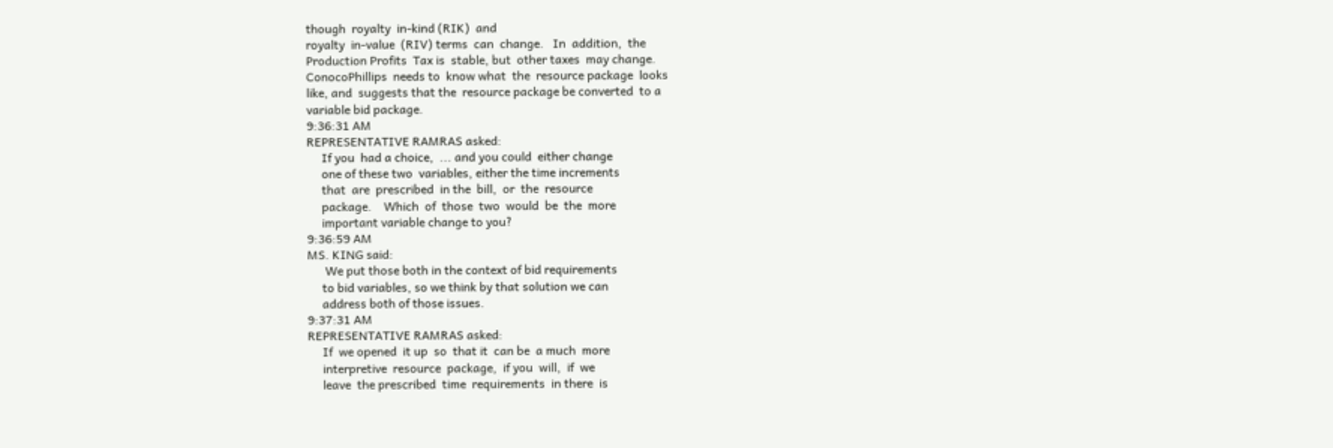though  royalty  in-kind (RIK)  and
royalty  in-value  (RIV) terms  can  change.   In  addition,  the
Production Profits  Tax is  stable, but  other taxes  may change.
ConocoPhillips  needs to  know what  the  resource package  looks
like, and  suggests that the  resource package be converted  to a
variable bid package.
9:36:31 AM
REPRESENTATIVE RAMRAS asked:
     If you  had a choice,  ... and you could  either change
     one of these two  variables, either the time increments
     that  are  prescribed  in the  bill,  or  the  resource
     package.    Which  of  those  two  would  be  the  more
     important variable change to you?
9:36:59 AM
MS. KING said:
      We put those both in the context of bid requirements
     to bid variables, so we think by that solution we can
     address both of those issues.
9:37:31 AM
REPRESENTATIVE RAMRAS asked:
     If  we opened  it up  so  that it  can be  a much  more
     interpretive  resource  package,  if you  will,  if  we
     leave  the prescribed  time  requirements  in there  is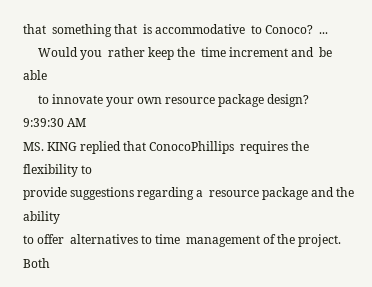that  something that  is accommodative  to Conoco?  ...
     Would you  rather keep the  time increment and  be able
     to innovate your own resource package design?
9:39:30 AM
MS. KING replied that ConocoPhillips  requires the flexibility to
provide suggestions regarding a  resource package and the ability
to offer  alternatives to time  management of the project.   Both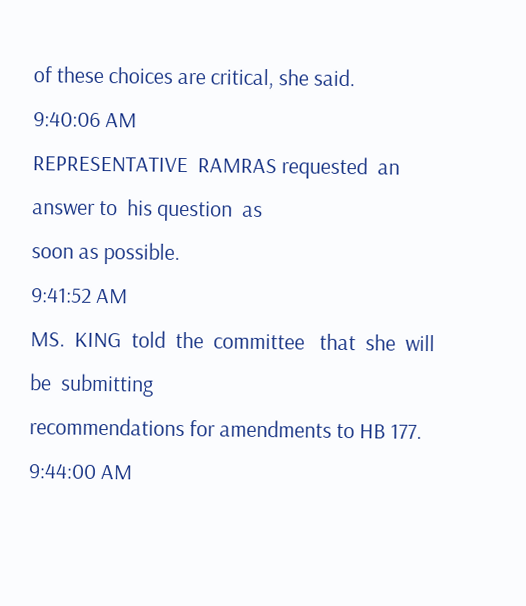of these choices are critical, she said.
9:40:06 AM
REPRESENTATIVE  RAMRAS requested  an  answer to  his question  as
soon as possible.
9:41:52 AM
MS.  KING  told  the  committee   that  she  will  be  submitting
recommendations for amendments to HB 177.
9:44:00 AM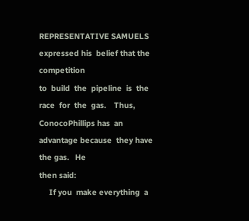REPRESENTATIVE SAMUELS expressed his  belief that the competition
to  build  the  pipeline  is  the   race  for  the  gas.    Thus,
ConocoPhillips has  an advantage because  they have the gas.   He
then said:
     If you  make everything  a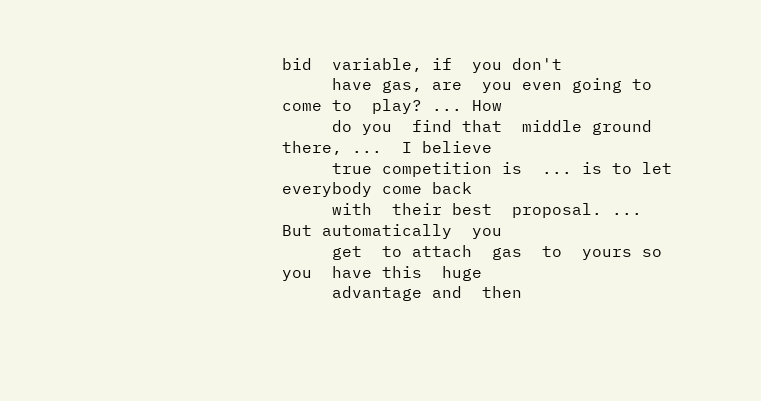bid  variable, if  you don't
     have gas, are  you even going to come to  play? ... How
     do you  find that  middle ground  there, ...  I believe
     true competition is  ... is to let  everybody come back
     with  their best  proposal. ...  But automatically  you
     get  to attach  gas  to  yours so  you  have this  huge
     advantage and  then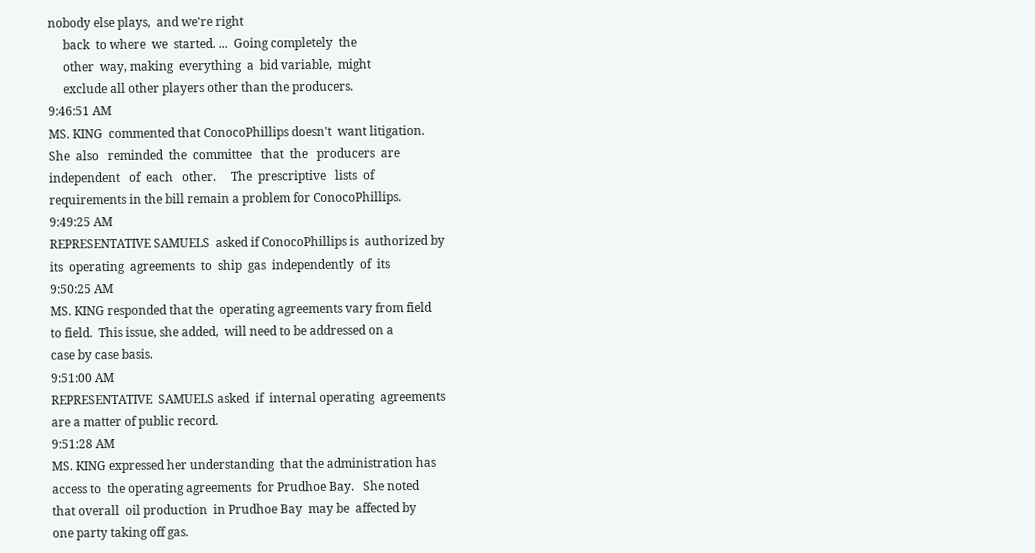nobody else plays,  and we're right
     back  to where  we  started. ...  Going completely  the
     other  way, making  everything  a  bid variable,  might
     exclude all other players other than the producers.
9:46:51 AM
MS. KING  commented that ConocoPhillips doesn't  want litigation.
She  also   reminded  the  committee   that  the   producers  are
independent   of  each   other.     The  prescriptive   lists  of
requirements in the bill remain a problem for ConocoPhillips.
9:49:25 AM
REPRESENTATIVE SAMUELS  asked if ConocoPhillips is  authorized by
its  operating  agreements  to  ship  gas  independently  of  its
9:50:25 AM
MS. KING responded that the  operating agreements vary from field
to field.  This issue, she added,  will need to be addressed on a
case by case basis.
9:51:00 AM
REPRESENTATIVE  SAMUELS asked  if  internal operating  agreements
are a matter of public record.
9:51:28 AM
MS. KING expressed her understanding  that the administration has
access to  the operating agreements  for Prudhoe Bay.   She noted
that overall  oil production  in Prudhoe Bay  may be  affected by
one party taking off gas.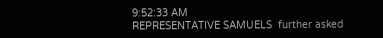9:52:33 AM
REPRESENTATIVE SAMUELS  further asked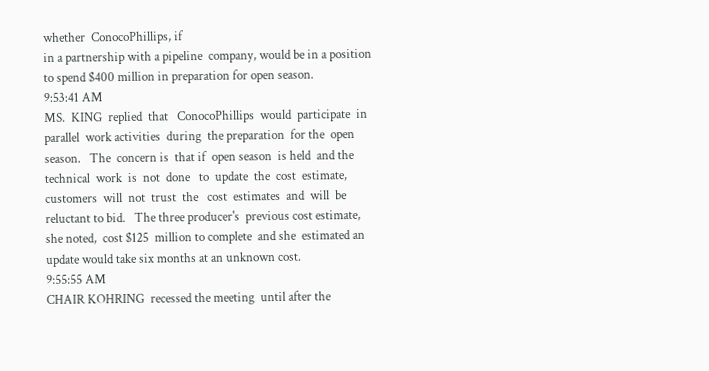whether  ConocoPhillips, if
in a partnership with a pipeline  company, would be in a position
to spend $400 million in preparation for open season.
9:53:41 AM
MS.  KING  replied  that   ConocoPhillips  would  participate  in
parallel  work activities  during  the preparation  for the  open
season.   The  concern is  that if  open season  is held  and the
technical  work  is  not  done   to  update  the  cost  estimate,
customers  will  not  trust  the   cost  estimates  and  will  be
reluctant to bid.   The three producer's  previous cost estimate,
she noted,  cost $125  million to complete  and she  estimated an
update would take six months at an unknown cost.
9:55:55 AM
CHAIR KOHRING  recessed the meeting  until after the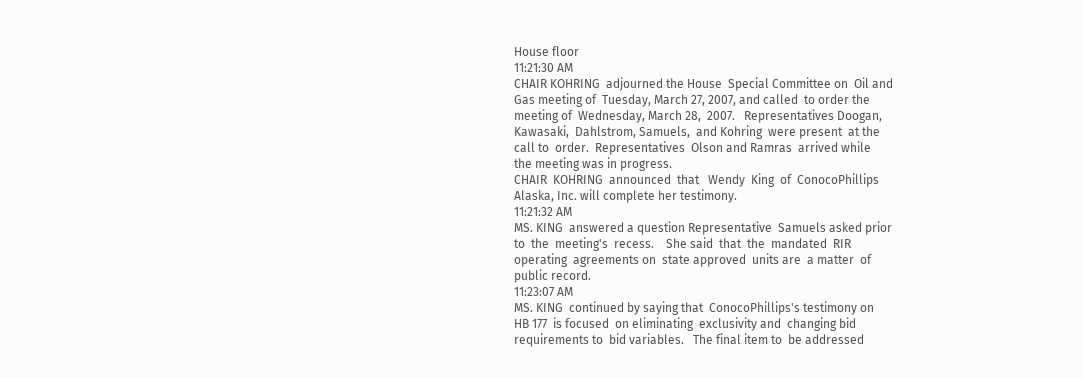House floor
11:21:30 AM
CHAIR KOHRING  adjourned the House  Special Committee on  Oil and
Gas meeting of  Tuesday, March 27, 2007, and called  to order the
meeting of  Wednesday, March 28,  2007.   Representatives Doogan,
Kawasaki,  Dahlstrom, Samuels,  and Kohring  were present  at the
call to  order.  Representatives  Olson and Ramras  arrived while
the meeting was in progress.
CHAIR  KOHRING  announced  that   Wendy  King  of  ConocoPhillips
Alaska, Inc. will complete her testimony.
11:21:32 AM
MS. KING  answered a question Representative  Samuels asked prior
to  the  meeting's  recess.    She said  that  the  mandated  RIR
operating  agreements on  state approved  units are  a matter  of
public record.
11:23:07 AM
MS. KING  continued by saying that  ConocoPhillips's testimony on
HB 177  is focused  on eliminating  exclusivity and  changing bid
requirements to  bid variables.   The final item to  be addressed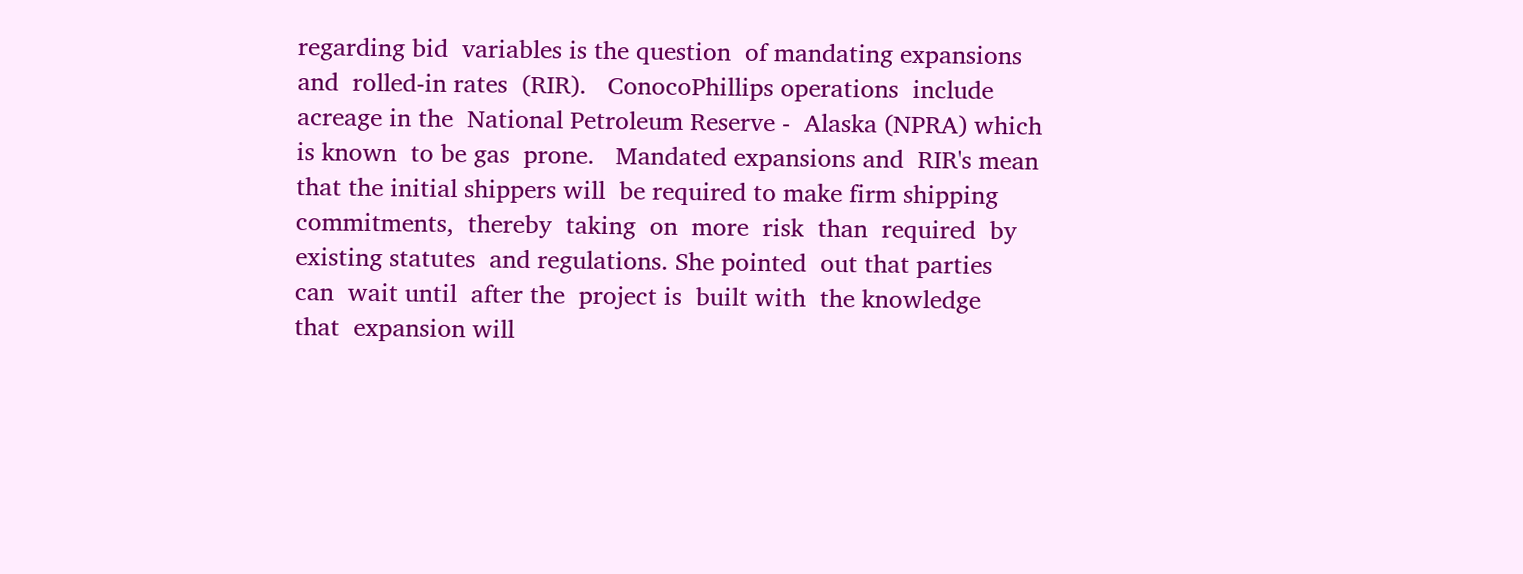regarding bid  variables is the question  of mandating expansions
and  rolled-in rates  (RIR).   ConocoPhillips operations  include
acreage in the  National Petroleum Reserve -  Alaska (NPRA) which
is known  to be gas  prone.   Mandated expansions and  RIR's mean
that the initial shippers will  be required to make firm shipping
commitments,  thereby  taking  on  more  risk  than  required  by
existing statutes  and regulations. She pointed  out that parties
can  wait until  after the  project is  built with  the knowledge
that  expansion will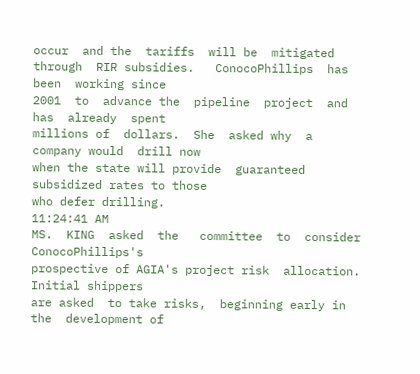occur  and the  tariffs  will be  mitigated
through  RIR subsidies.   ConocoPhillips  has been  working since
2001  to  advance the  pipeline  project  and has  already  spent
millions of  dollars.  She  asked why  a company would  drill now
when the state will provide  guaranteed subsidized rates to those
who defer drilling.
11:24:41 AM
MS.  KING  asked  the   committee  to  consider  ConocoPhillips's
prospective of AGIA's project risk  allocation.  Initial shippers
are asked  to take risks,  beginning early in the  development of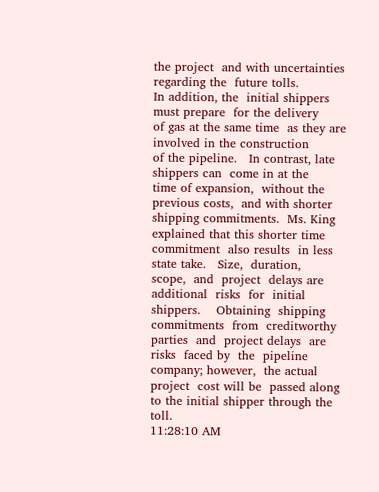the project  and with uncertainties  regarding the  future tolls.
In addition, the  initial shippers must prepare  for the delivery
of gas at the same time  as they are involved in the construction
of the pipeline.   In contrast, late shippers can  come in at the
time of expansion,  without the previous costs,  and with shorter
shipping commitments.  Ms. King  explained that this shorter time
commitment  also results  in less  state take.   Size,  duration,
scope,  and  project  delays are  additional  risks  for  initial
shippers.    Obtaining  shipping  commitments  from  creditworthy
parties  and  project delays  are  risks  faced by  the  pipeline
company; however,  the actual project  cost will be  passed along
to the initial shipper through the toll.
11:28:10 AM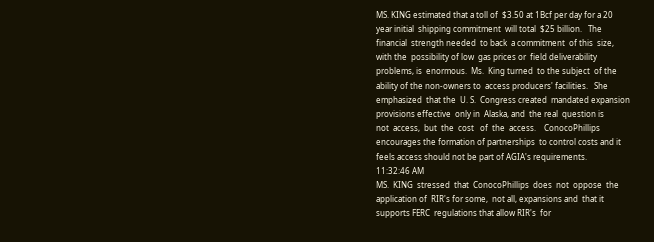MS. KING estimated that a toll of  $3.50 at 1Bcf per day for a 20
year initial  shipping commitment  will total  $25 billion.   The
financial  strength needed  to back  a commitment  of this  size,
with the  possibility of low  gas prices or  field deliverability
problems, is  enormous.  Ms.  King turned  to the subject  of the
ability of the non-owners to  access producers' facilities.   She
emphasized  that the  U. S.  Congress created  mandated expansion
provisions effective  only in  Alaska, and  the real  question is
not  access,  but  the  cost   of  the  access.    ConocoPhillips
encourages the formation of partnerships  to control costs and it
feels access should not be part of AGIA's requirements.
11:32:46 AM
MS.  KING  stressed  that  ConocoPhillips  does  not  oppose  the
application of  RIR's for some,  not all, expansions and  that it
supports FERC  regulations that allow RIR's  for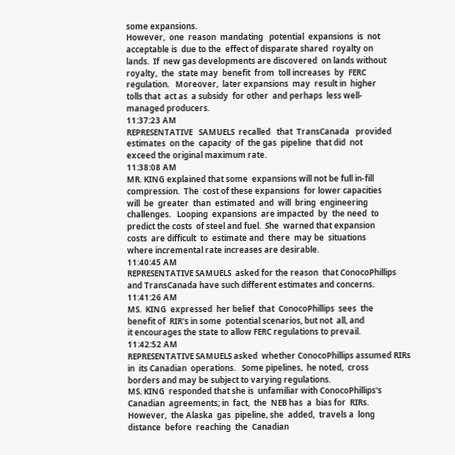some expansions.
However,  one  reason  mandating   potential  expansions  is  not
acceptable is  due to the  effect of disparate shared  royalty on
lands.  If  new gas developments are discovered  on lands without
royalty,  the  state may  benefit  from  toll increases  by  FERC
regulation.   Moreover,  later expansions  may  result in  higher
tolls that  act as  a subsidy  for other  and perhaps  less well-
managed producers.
11:37:23 AM
REPRESENTATIVE   SAMUELS  recalled   that  TransCanada   provided
estimates  on the  capacity  of  the gas  pipeline  that did  not
exceed the original maximum rate.
11:38:08 AM
MR. KING explained that some  expansions will not be full in-fill
compression.  The  cost of these expansions  for lower capacities
will  be  greater  than  estimated  and  will  bring  engineering
challenges.   Looping  expansions  are impacted  by  the need  to
predict the costs  of steel and fuel.  She  warned that expansion
costs  are difficult  to  estimate and  there  may be  situations
where incremental rate increases are desirable.
11:40:45 AM
REPRESENTATIVE SAMUELS  asked for the reason  that ConocoPhillips
and TransCanada have such different estimates and concerns.
11:41:26 AM
MS.  KING  expressed  her belief  that  ConocoPhillips  sees  the
benefit of  RIR's in some  potential scenarios, but not  all, and
it encourages the state to allow FERC regulations to prevail.
11:42:52 AM
REPRESENTATIVE SAMUELS asked  whether ConocoPhillips assumed RIRs
in  its Canadian  operations.   Some pipelines,  he noted,  cross
borders and may be subject to varying regulations.
MS. KING  responded that she is  unfamiliar with ConocoPhillips's
Canadian  agreements; in  fact,  the  NEB has  a  bias for  RIRs.
However,  the Alaska  gas  pipeline, she  added,  travels a  long
distance  before  reaching  the  Canadian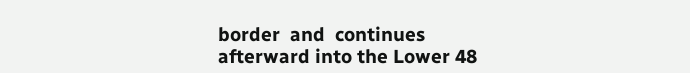border  and  continues
afterward into the Lower 48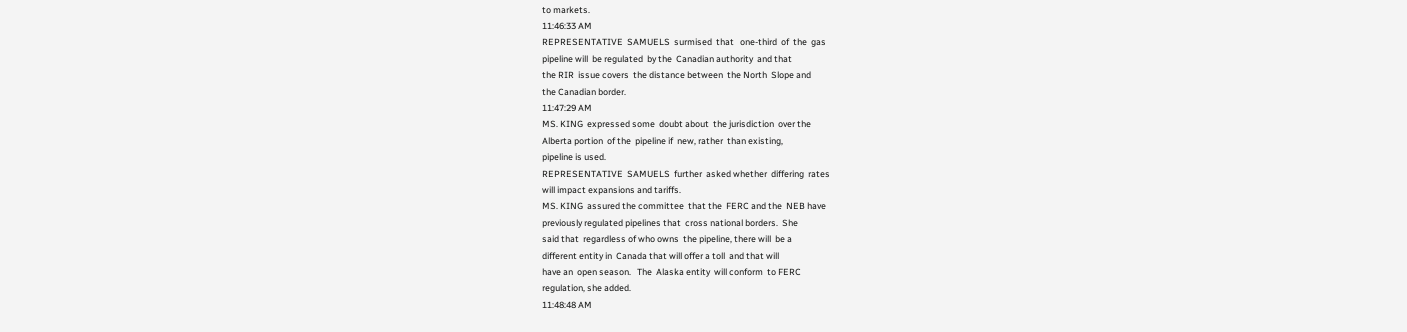to markets.
11:46:33 AM
REPRESENTATIVE  SAMUELS  surmised  that   one-third  of  the  gas
pipeline will  be regulated  by the  Canadian authority  and that
the RIR  issue covers  the distance between  the North  Slope and
the Canadian border.
11:47:29 AM
MS. KING  expressed some  doubt about  the jurisdiction  over the
Alberta portion  of the  pipeline if  new, rather  than existing,
pipeline is used.
REPRESENTATIVE  SAMUELS  further  asked whether  differing  rates
will impact expansions and tariffs.
MS. KING  assured the committee  that the  FERC and the  NEB have
previously regulated pipelines that  cross national borders.  She
said that  regardless of who owns  the pipeline, there will  be a
different entity in  Canada that will offer a toll  and that will
have an  open season.   The  Alaska entity  will conform  to FERC
regulation, she added.
11:48:48 AM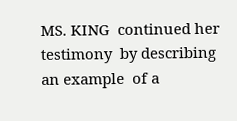MS. KING  continued her testimony  by describing an example  of a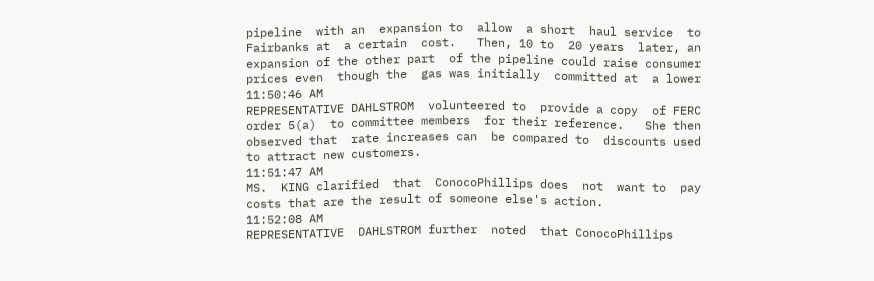pipeline  with an  expansion to  allow  a short  haul service  to
Fairbanks at  a certain  cost.   Then, 10 to  20 years  later, an
expansion of the other part  of the pipeline could raise consumer
prices even  though the  gas was initially  committed at  a lower
11:50:46 AM
REPRESENTATIVE DAHLSTROM  volunteered to  provide a copy  of FERC
order 5(a)  to committee members  for their reference.   She then
observed that  rate increases can  be compared to  discounts used
to attract new customers.
11:51:47 AM
MS.  KING clarified  that  ConocoPhillips does  not  want to  pay
costs that are the result of someone else's action.
11:52:08 AM
REPRESENTATIVE  DAHLSTROM further  noted  that ConocoPhillips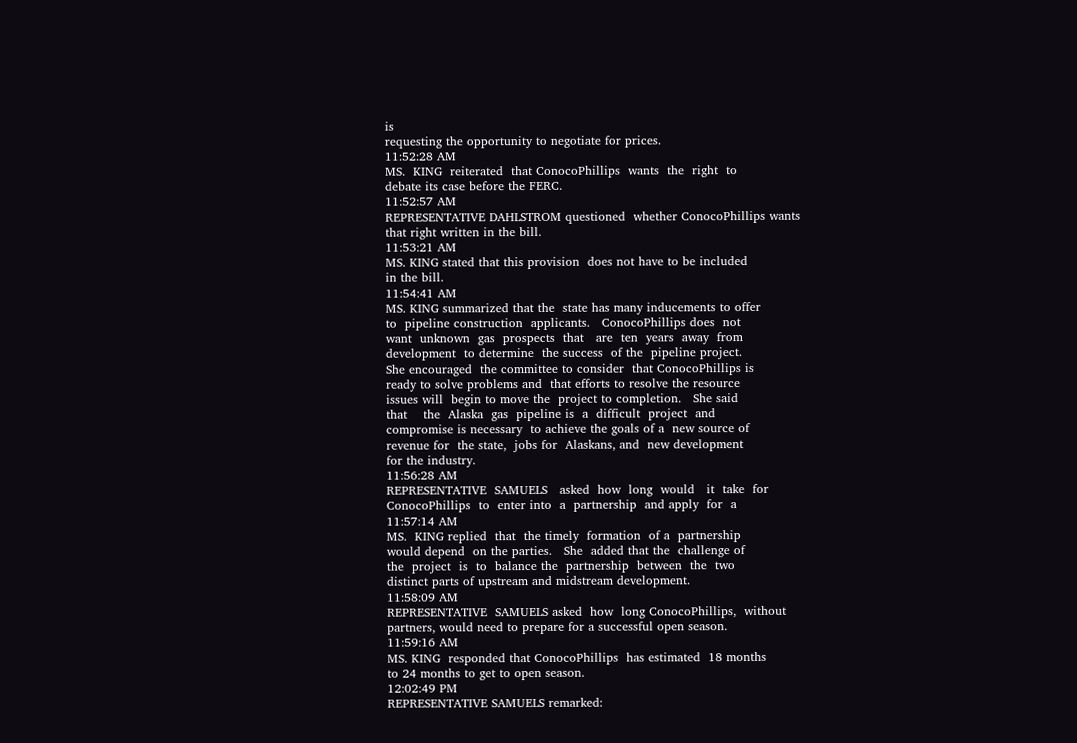is
requesting the opportunity to negotiate for prices.
11:52:28 AM
MS.  KING  reiterated  that ConocoPhillips  wants  the  right  to
debate its case before the FERC.
11:52:57 AM
REPRESENTATIVE DAHLSTROM questioned  whether ConocoPhillips wants
that right written in the bill.
11:53:21 AM
MS. KING stated that this provision  does not have to be included
in the bill.
11:54:41 AM
MS. KING summarized that the  state has many inducements to offer
to  pipeline construction  applicants.   ConocoPhillips does  not
want  unknown  gas  prospects  that   are  ten  years  away  from
development  to determine  the success  of the  pipeline project.
She encouraged  the committee to consider  that ConocoPhillips is
ready to solve problems and  that efforts to resolve the resource
issues will  begin to move the  project to completion.   She said
that    the  Alaska  gas  pipeline is  a  difficult  project  and
compromise is necessary  to achieve the goals of a  new source of
revenue for  the state,  jobs for  Alaskans, and  new development
for the industry.
11:56:28 AM
REPRESENTATIVE  SAMUELS   asked  how  long  would   it  take  for
ConocoPhillips  to  enter into  a  partnership  and apply  for  a
11:57:14 AM
MS.  KING replied  that  the timely  formation  of a  partnership
would depend  on the parties.   She  added that the  challenge of
the  project  is  to  balance the  partnership  between  the  two
distinct parts of upstream and midstream development.
11:58:09 AM
REPRESENTATIVE  SAMUELS asked  how  long ConocoPhillips,  without
partners, would need to prepare for a successful open season.
11:59:16 AM
MS. KING  responded that ConocoPhillips  has estimated  18 months
to 24 months to get to open season.
12:02:49 PM
REPRESENTATIVE SAMUELS remarked: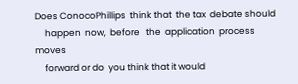Does ConocoPhillips  think that  the tax  debate should
     happen  now,  before   the  application  process  moves
     forward or do  you think that it would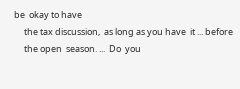be  okay to have
     the tax discussion,  as long as you have  it ... before
     the open  season. ...  Do  you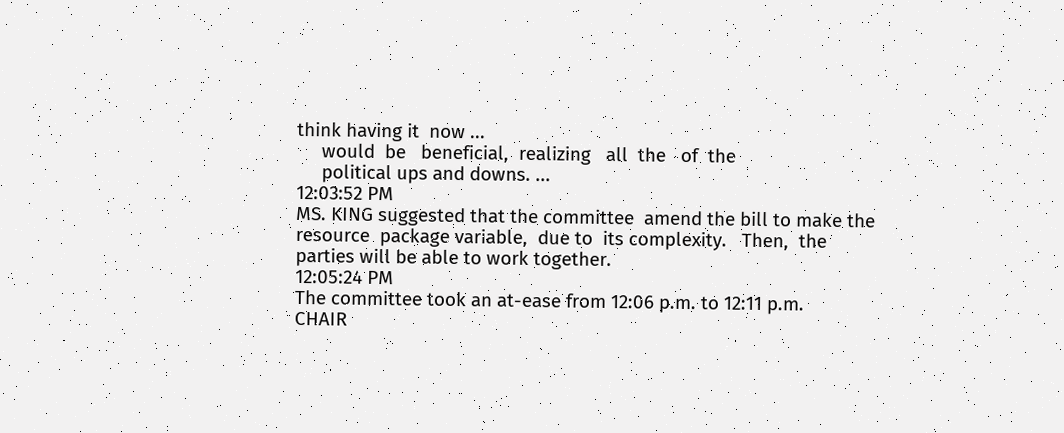think having it  now ...
     would  be   beneficial,  realizing   all  the   of  the
     political ups and downs. ...
12:03:52 PM
MS. KING suggested that the committee  amend the bill to make the
resource  package variable,  due to  its complexity.   Then,  the
parties will be able to work together.
12:05:24 PM
The committee took an at-ease from 12:06 p.m. to 12:11 p.m.
CHAIR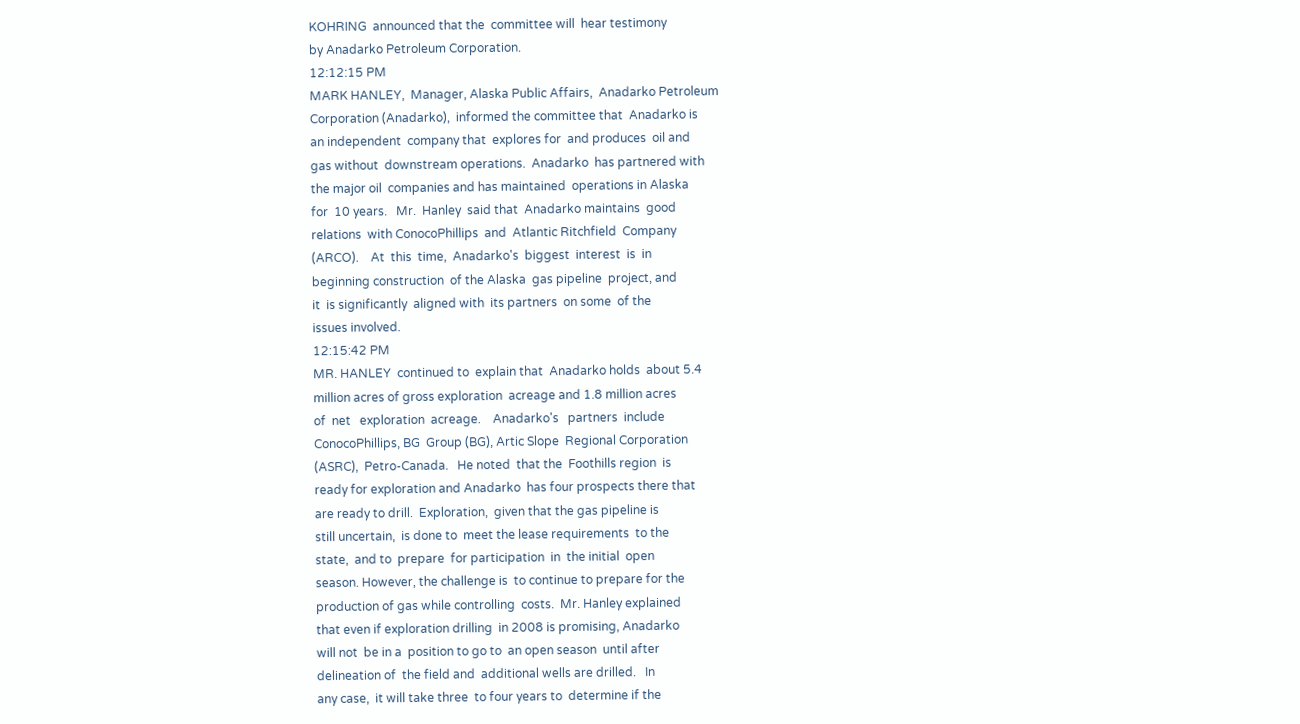KOHRING  announced that the  committee will  hear testimony
by Anadarko Petroleum Corporation.
12:12:15 PM
MARK HANLEY,  Manager, Alaska Public Affairs,  Anadarko Petroleum
Corporation (Anadarko),  informed the committee that  Anadarko is
an independent  company that  explores for  and produces  oil and
gas without  downstream operations.  Anadarko  has partnered with
the major oil  companies and has maintained  operations in Alaska
for  10 years.   Mr.  Hanley  said that  Anadarko maintains  good
relations  with ConocoPhillips  and  Atlantic Ritchfield  Company
(ARCO).    At  this  time,  Anadarko's  biggest  interest  is  in
beginning construction  of the Alaska  gas pipeline  project, and
it  is significantly  aligned with  its partners  on some  of the
issues involved.
12:15:42 PM
MR. HANLEY  continued to  explain that  Anadarko holds  about 5.4
million acres of gross exploration  acreage and 1.8 million acres
of  net   exploration  acreage.    Anadarko's   partners  include
ConocoPhillips, BG  Group (BG), Artic Slope  Regional Corporation
(ASRC),  Petro-Canada.   He noted  that the  Foothills region  is
ready for exploration and Anadarko  has four prospects there that
are ready to drill.  Exploration,  given that the gas pipeline is
still uncertain,  is done to  meet the lease requirements  to the
state,  and to  prepare  for participation  in  the initial  open
season. However, the challenge is  to continue to prepare for the
production of gas while controlling  costs.  Mr. Hanley explained
that even if exploration drilling  in 2008 is promising, Anadarko
will not  be in a  position to go to  an open season  until after
delineation of  the field and  additional wells are drilled.   In
any case,  it will take three  to four years to  determine if the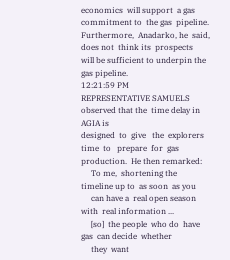economics  will support  a gas  commitment to  the gas  pipeline.
Furthermore,  Anadarko, he  said,  does not  think its  prospects
will be sufficient to underpin the gas pipeline.
12:21:59 PM
REPRESENTATIVE SAMUELS  observed that the  time delay in  AGIA is
designed  to  give   the  explorers  time  to   prepare  for  gas
production.  He then remarked:
     To me,  shortening the  timeline up to  as soon  as you
     can have a  real open season with  real information ...
     [so]  the people  who do  have gas  can decide  whether
     they  want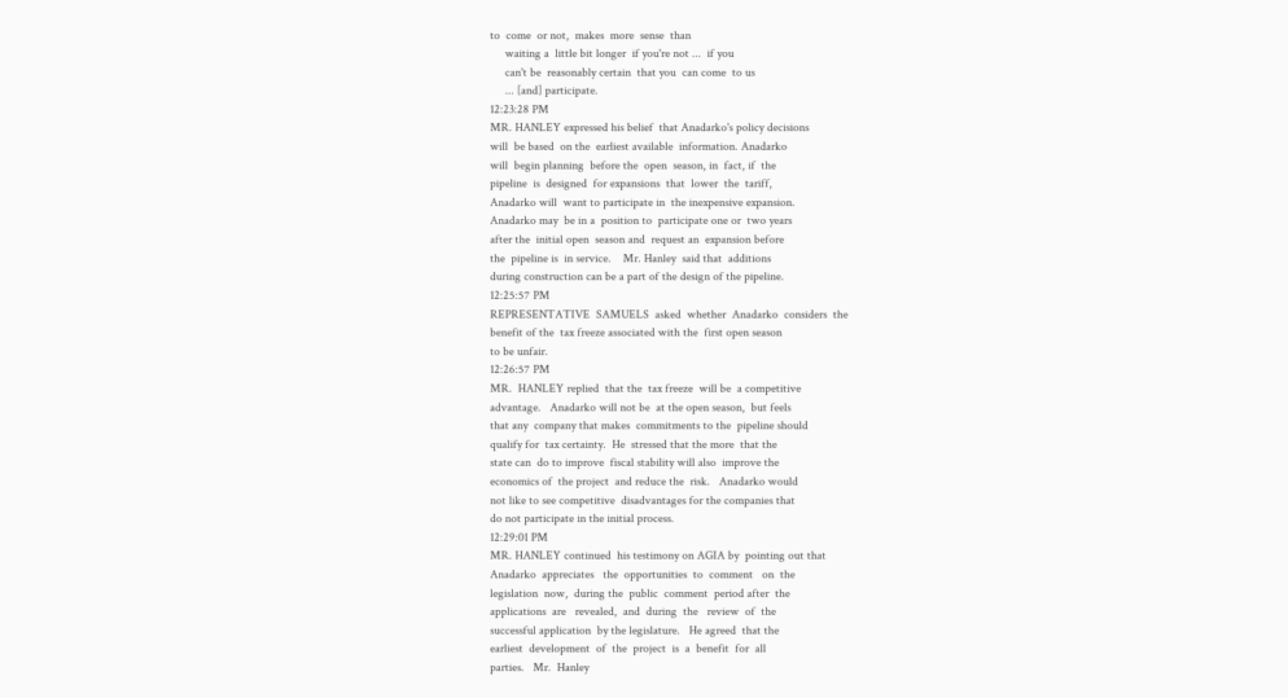to  come  or not,  makes  more  sense  than
     waiting a  little bit longer  if you're not ...  if you
     can't be  reasonably certain  that you  can come  to us
     ... [and] participate.
12:23:28 PM
MR. HANLEY expressed his belief  that Anadarko's policy decisions
will  be based  on the  earliest available  information. Anadarko
will  begin planning  before the  open  season, in  fact, if  the
pipeline  is  designed  for expansions  that  lower  the  tariff,
Anadarko will  want to participate in  the inexpensive expansion.
Anadarko may  be in a  position to  participate one or  two years
after the  initial open  season and  request an  expansion before
the  pipeline is  in service.    Mr. Hanley  said that  additions
during construction can be a part of the design of the pipeline.
12:25:57 PM
REPRESENTATIVE  SAMUELS  asked  whether  Anadarko  considers  the
benefit of the  tax freeze associated with the  first open season
to be unfair.
12:26:57 PM
MR.  HANLEY replied  that the  tax freeze  will be  a competitive
advantage.   Anadarko will not be  at the open season,  but feels
that any  company that makes  commitments to the  pipeline should
qualify for  tax certainty.  He  stressed that the more  that the
state can  do to improve  fiscal stability will also  improve the
economics of  the project  and reduce the  risk.   Anadarko would
not like to see competitive  disadvantages for the companies that
do not participate in the initial process.
12:29:01 PM
MR. HANLEY continued  his testimony on AGIA by  pointing out that
Anadarko  appreciates   the  opportunities  to  comment   on  the
legislation  now,  during the  public  comment  period after  the
applications  are   revealed,  and  during  the   review  of  the
successful application  by the legislature.   He agreed  that the
earliest  development  of  the  project  is  a  benefit  for  all
parties.   Mr.  Hanley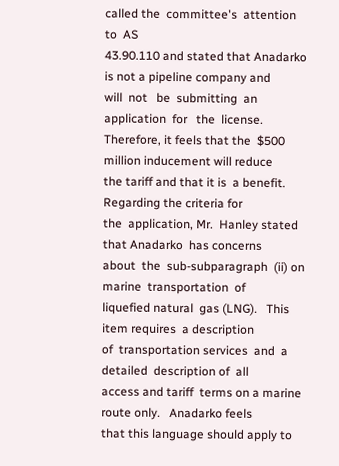called the  committee's  attention to  AS
43.90.110 and stated that Anadarko  is not a pipeline company and
will  not   be  submitting  an   application  for   the  license.
Therefore, it feels that the  $500 million inducement will reduce
the tariff and that it is  a benefit.  Regarding the criteria for
the  application, Mr.  Hanley stated  that Anadarko  has concerns
about  the  sub-subparagraph  (ii) on  marine  transportation  of
liquefied natural  gas (LNG).   This item requires  a description
of  transportation services  and  a detailed  description of  all
access and tariff  terms on a marine route only.   Anadarko feels
that this language should apply to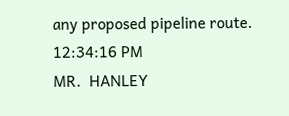any proposed pipeline route.
12:34:16 PM
MR.  HANLEY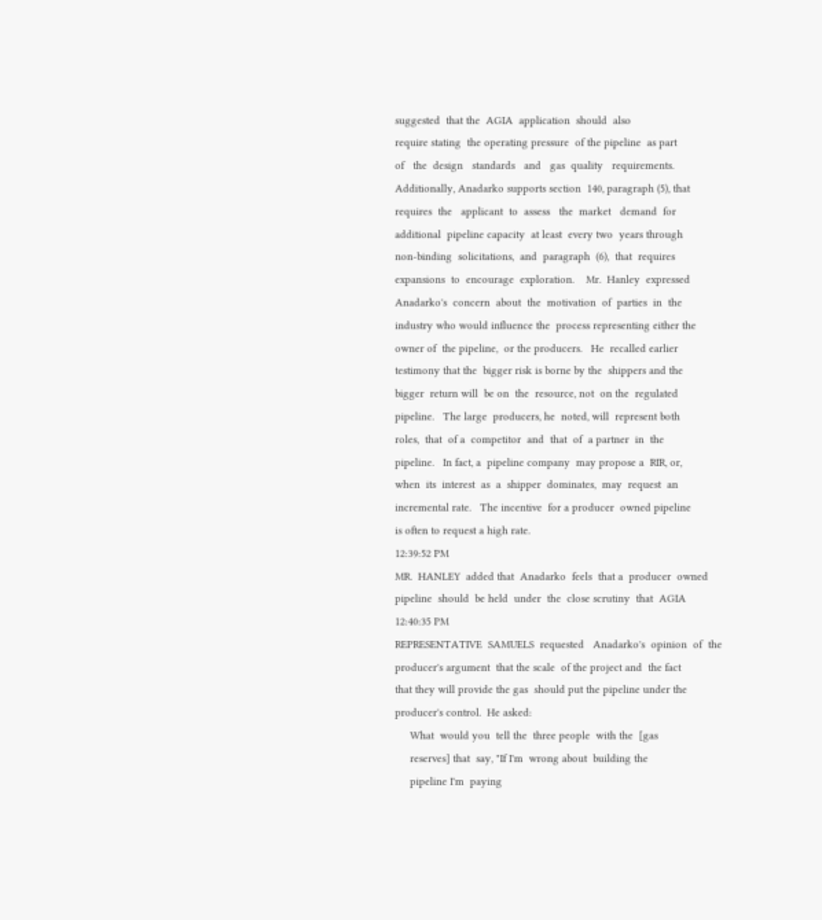suggested  that the  AGIA  application  should  also
require stating  the operating pressure  of the pipeline  as part
of   the  design   standards   and   gas  quality   requirements.
Additionally, Anadarko supports section  140, paragraph (5), that
requires  the   applicant  to  assess   the  market   demand  for
additional  pipeline capacity  at least  every two  years through
non-binding  solicitations,  and  paragraph  (6),  that  requires
expansions  to  encourage  exploration.    Mr.  Hanley  expressed
Anadarko's  concern  about  the  motivation  of  parties  in  the
industry who would influence the  process representing either the
owner of  the pipeline,  or the producers.   He  recalled earlier
testimony that the  bigger risk is borne by the  shippers and the
bigger  return will  be on  the  resource, not  on the  regulated
pipeline.   The large  producers, he  noted, will  represent both
roles,  that  of a  competitor  and  that  of  a partner  in  the
pipeline.   In fact, a  pipeline company  may propose a  RIR, or,
when  its  interest  as  a  shipper  dominates,  may  request  an
incremental rate.   The incentive  for a producer  owned pipeline
is often to request a high rate.
12:39:52 PM
MR.  HANLEY  added that  Anadarko  feels  that a  producer  owned
pipeline  should  be held  under  the  close scrutiny  that  AGIA
12:40:35 PM
REPRESENTATIVE  SAMUELS  requested   Anadarko's  opinion  of  the
producer's argument  that the scale  of the project and  the fact
that they will provide the gas  should put the pipeline under the
producer's control.  He asked:
     What  would you  tell the  three people  with the  [gas
     reserves] that  say, "If I'm  wrong about  building the
     pipeline I'm  paying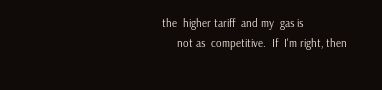the  higher tariff  and my  gas is
     not as  competitive.  If  I'm right, then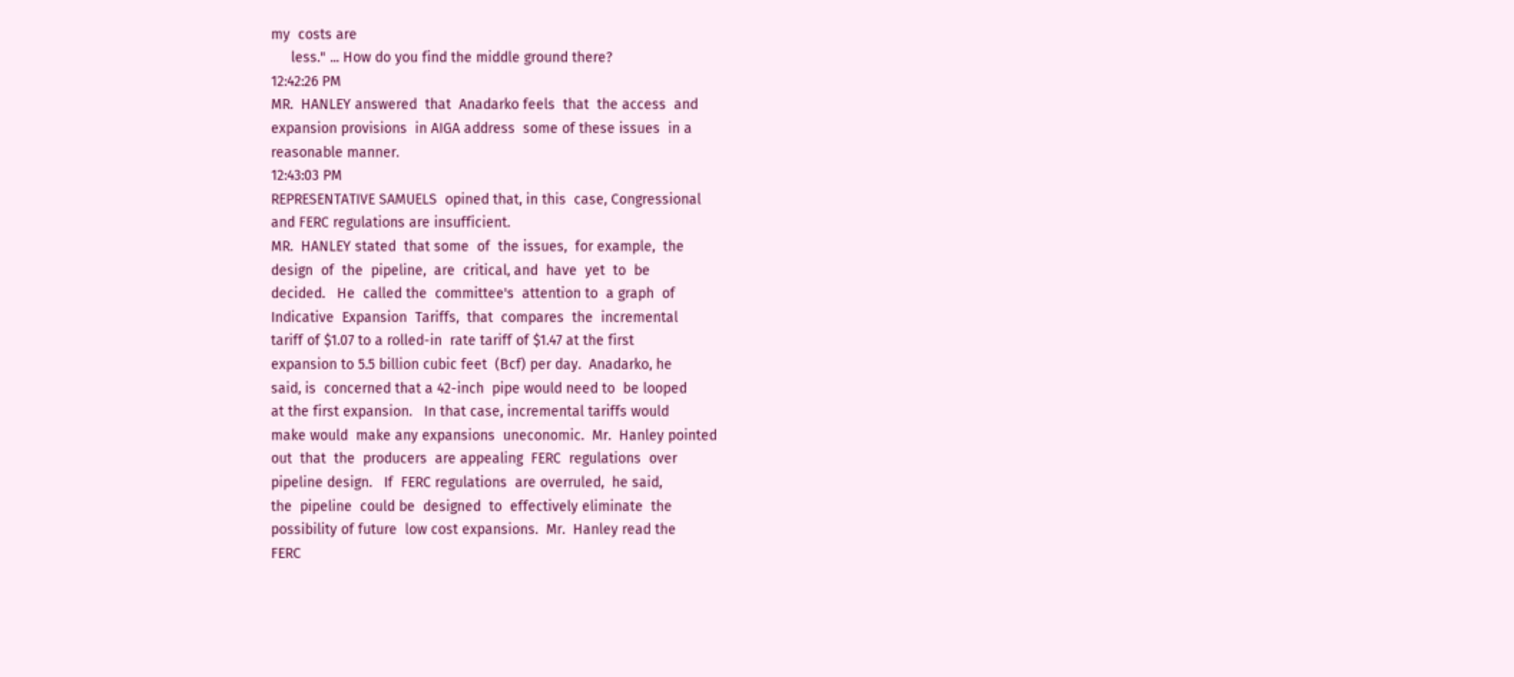my  costs are
     less." ... How do you find the middle ground there?
12:42:26 PM
MR.  HANLEY answered  that  Anadarko feels  that  the access  and
expansion provisions  in AIGA address  some of these issues  in a
reasonable manner.
12:43:03 PM
REPRESENTATIVE SAMUELS  opined that, in this  case, Congressional
and FERC regulations are insufficient.
MR.  HANLEY stated  that some  of  the issues,  for example,  the
design  of  the  pipeline,  are  critical, and  have  yet  to  be
decided.   He  called the  committee's  attention to  a graph  of
Indicative  Expansion  Tariffs,  that  compares  the  incremental
tariff of $1.07 to a rolled-in  rate tariff of $1.47 at the first
expansion to 5.5 billion cubic feet  (Bcf) per day.  Anadarko, he
said, is  concerned that a 42-inch  pipe would need to  be looped
at the first expansion.   In that case, incremental tariffs would
make would  make any expansions  uneconomic.  Mr.  Hanley pointed
out  that  the  producers  are appealing  FERC  regulations  over
pipeline design.   If  FERC regulations  are overruled,  he said,
the  pipeline  could be  designed  to  effectively eliminate  the
possibility of future  low cost expansions.  Mr.  Hanley read the
FERC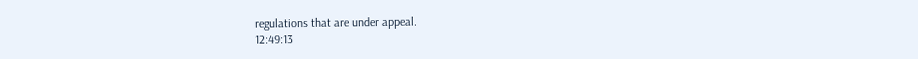regulations that are under appeal.
12:49:13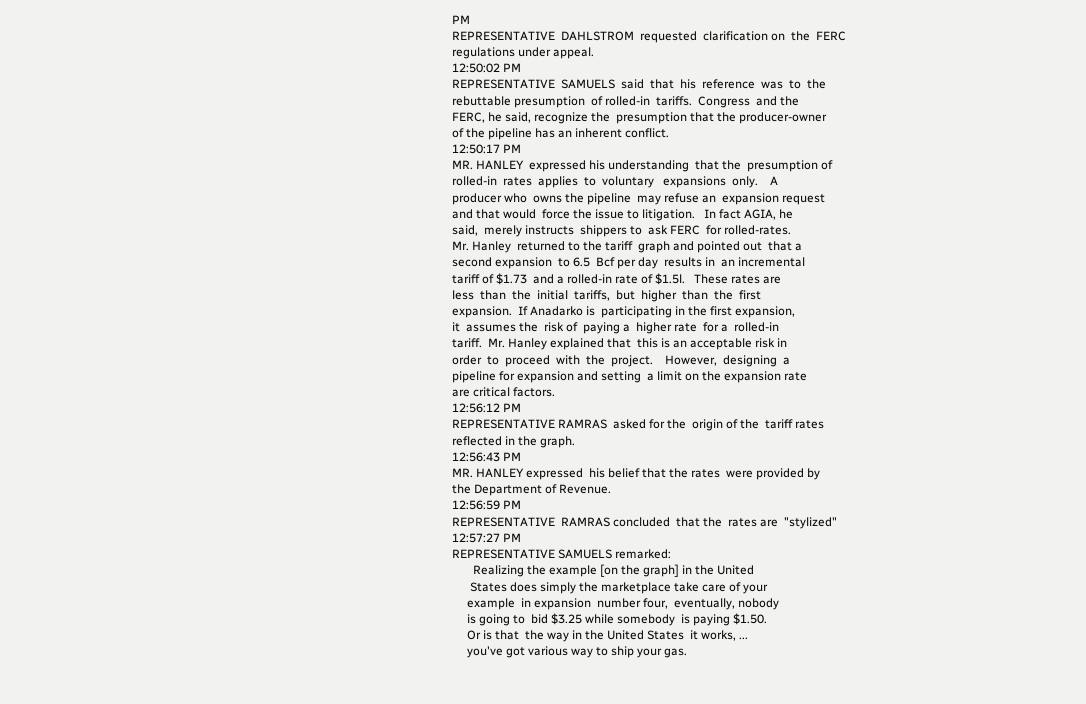PM
REPRESENTATIVE  DAHLSTROM  requested  clarification on  the  FERC
regulations under appeal.
12:50:02 PM
REPRESENTATIVE  SAMUELS  said  that  his  reference  was  to  the
rebuttable presumption  of rolled-in  tariffs.  Congress  and the
FERC, he said, recognize the  presumption that the producer-owner
of the pipeline has an inherent conflict.
12:50:17 PM
MR. HANLEY  expressed his understanding  that the  presumption of
rolled-in  rates  applies  to  voluntary   expansions  only.    A
producer who  owns the pipeline  may refuse an  expansion request
and that would  force the issue to litigation.   In fact AGIA, he
said,  merely instructs  shippers to  ask FERC  for rolled-rates.
Mr. Hanley  returned to the tariff  graph and pointed out  that a
second expansion  to 6.5  Bcf per day  results in  an incremental
tariff of $1.73  and a rolled-in rate of $1.5l.   These rates are
less  than  the  initial  tariffs,  but  higher  than  the  first
expansion.  If Anadarko is  participating in the first expansion,
it  assumes the  risk of  paying a  higher rate  for a  rolled-in
tariff.  Mr. Hanley explained that  this is an acceptable risk in
order  to  proceed  with  the  project.    However,  designing  a
pipeline for expansion and setting  a limit on the expansion rate
are critical factors.
12:56:12 PM
REPRESENTATIVE RAMRAS  asked for the  origin of the  tariff rates
reflected in the graph.
12:56:43 PM
MR. HANLEY expressed  his belief that the rates  were provided by
the Department of Revenue.
12:56:59 PM
REPRESENTATIVE  RAMRAS concluded  that the  rates are  "stylized"
12:57:27 PM
REPRESENTATIVE SAMUELS remarked:
       Realizing the example [on the graph] in the United
      States does simply the marketplace take care of your
     example  in expansion  number four,  eventually, nobody
     is going to  bid $3.25 while somebody  is paying $1.50.
     Or is that  the way in the United States  it works, ...
     you've got various way to ship your gas.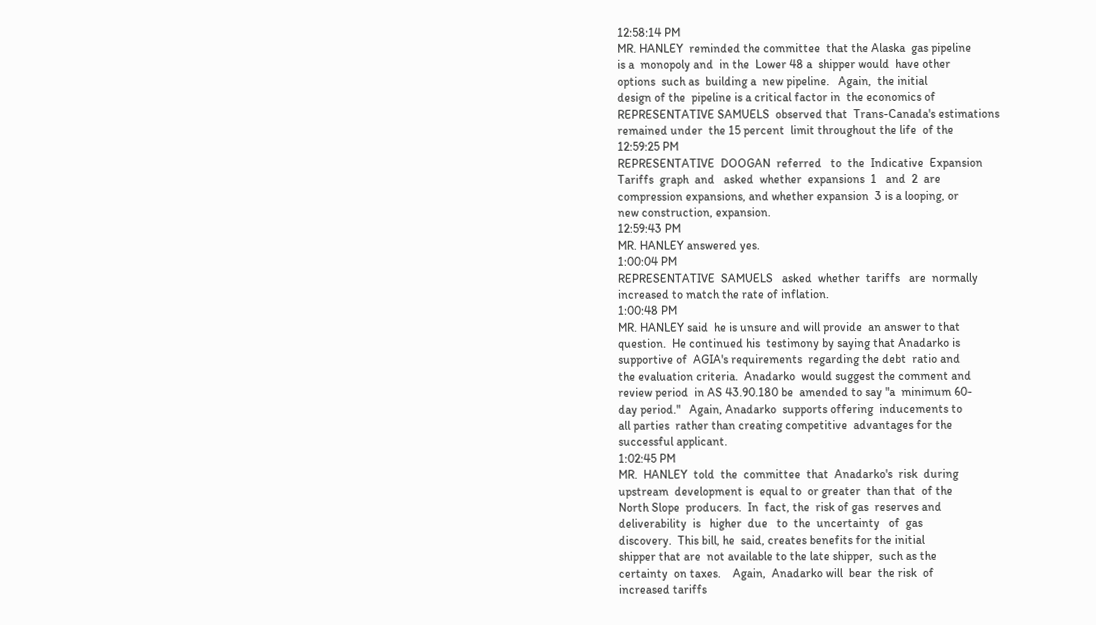12:58:14 PM
MR. HANLEY  reminded the committee  that the Alaska  gas pipeline
is a  monopoly and  in the  Lower 48 a  shipper would  have other
options  such as  building a  new pipeline.   Again,  the initial
design of the  pipeline is a critical factor in  the economics of
REPRESENTATIVE SAMUELS  observed that  Trans-Canada's estimations
remained under  the 15 percent  limit throughout the life  of the
12:59:25 PM
REPRESENTATIVE  DOOGAN  referred   to  the  Indicative  Expansion
Tariffs  graph  and   asked  whether  expansions  1   and  2  are
compression expansions, and whether expansion  3 is a looping, or
new construction, expansion.
12:59:43 PM
MR. HANLEY answered yes.
1:00:04 PM
REPRESENTATIVE  SAMUELS   asked  whether  tariffs   are  normally
increased to match the rate of inflation.
1:00:48 PM
MR. HANLEY said  he is unsure and will provide  an answer to that
question.  He continued his  testimony by saying that Anadarko is
supportive of  AGIA's requirements  regarding the debt  ratio and
the evaluation criteria.  Anadarko  would suggest the comment and
review period  in AS 43.90.180 be  amended to say "a  minimum 60-
day period."   Again, Anadarko  supports offering  inducements to
all parties  rather than creating competitive  advantages for the
successful applicant.
1:02:45 PM
MR.  HANLEY  told  the  committee  that  Anadarko's  risk  during
upstream  development is  equal to  or greater  than that  of the
North Slope  producers.  In  fact, the  risk of gas  reserves and
deliverability  is   higher  due   to  the  uncertainty   of  gas
discovery.  This bill, he  said, creates benefits for the initial
shipper that are  not available to the late shipper,  such as the
certainty  on taxes.    Again,  Anadarko will  bear  the risk  of
increased tariffs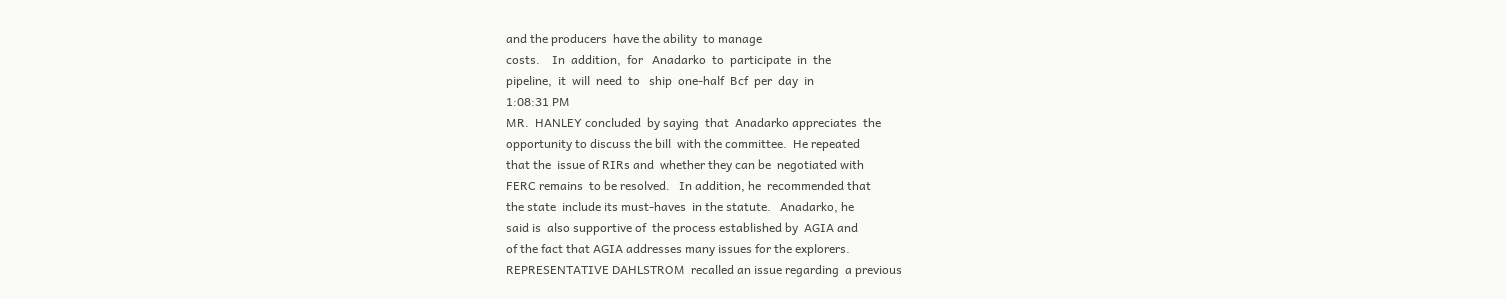and the producers  have the ability  to manage
costs.    In  addition,  for   Anadarko  to  participate  in  the
pipeline,  it  will  need  to   ship  one-half  Bcf  per  day  in
1:08:31 PM
MR.  HANLEY concluded  by saying  that  Anadarko appreciates  the
opportunity to discuss the bill  with the committee.  He repeated
that the  issue of RIRs and  whether they can be  negotiated with
FERC remains  to be resolved.   In addition, he  recommended that
the state  include its must-haves  in the statute.   Anadarko, he
said is  also supportive of  the process established by  AGIA and
of the fact that AGIA addresses many issues for the explorers.
REPRESENTATIVE DAHLSTROM  recalled an issue regarding  a previous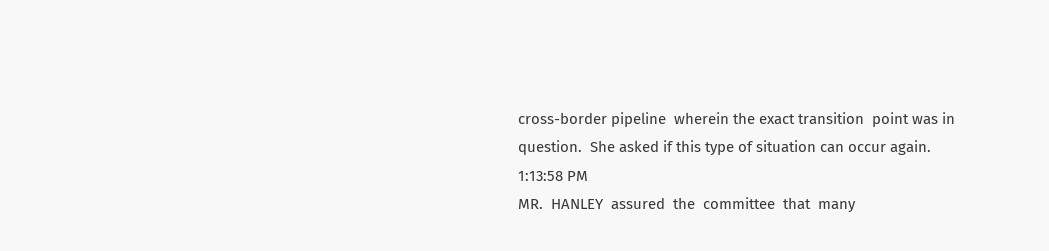cross-border pipeline  wherein the exact transition  point was in
question.  She asked if this type of situation can occur again.
1:13:58 PM
MR.  HANLEY  assured  the  committee  that  many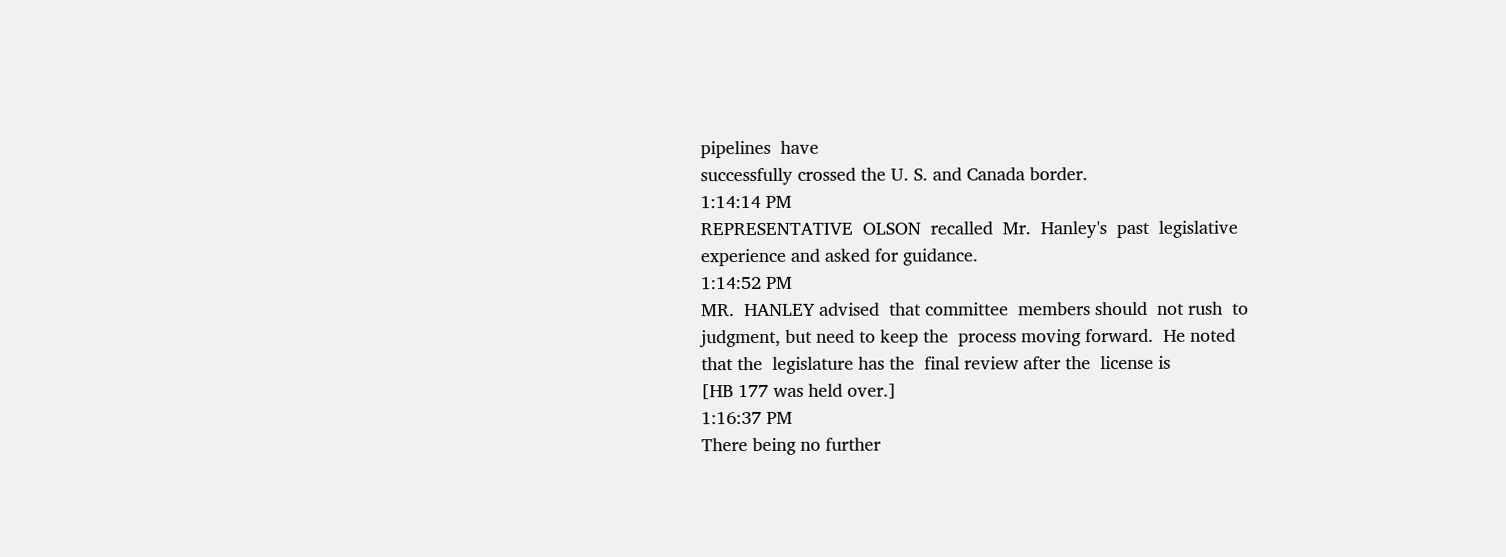pipelines  have
successfully crossed the U. S. and Canada border.
1:14:14 PM
REPRESENTATIVE  OLSON  recalled  Mr.  Hanley's  past  legislative
experience and asked for guidance.
1:14:52 PM
MR.  HANLEY advised  that committee  members should  not rush  to
judgment, but need to keep the  process moving forward.  He noted
that the  legislature has the  final review after the  license is
[HB 177 was held over.]
1:16:37 PM
There being no further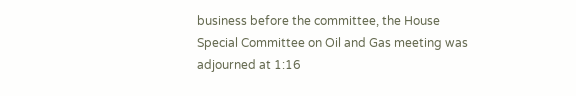business before the committee, the House
Special Committee on Oil and Gas meeting was adjourned at 1:16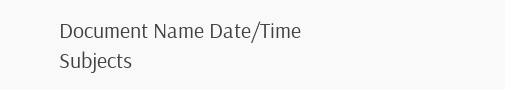Document Name Date/Time Subjects